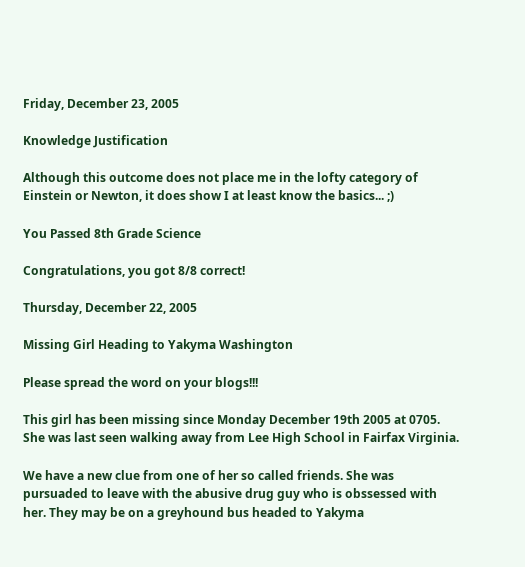Friday, December 23, 2005

Knowledge Justification

Although this outcome does not place me in the lofty category of Einstein or Newton, it does show I at least know the basics... ;)

You Passed 8th Grade Science

Congratulations, you got 8/8 correct!

Thursday, December 22, 2005

Missing Girl Heading to Yakyma Washington

Please spread the word on your blogs!!!

This girl has been missing since Monday December 19th 2005 at 0705. She was last seen walking away from Lee High School in Fairfax Virginia.

We have a new clue from one of her so called friends. She was pursuaded to leave with the abusive drug guy who is obssessed with her. They may be on a greyhound bus headed to Yakyma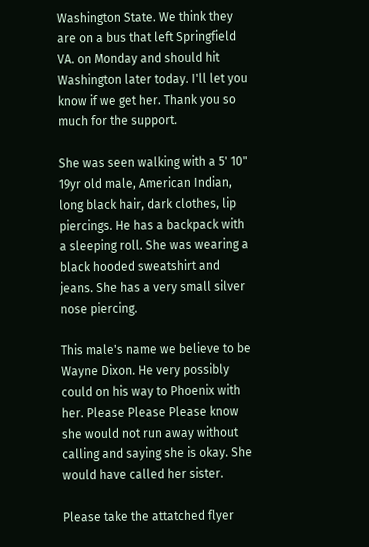Washington State. We think they are on a bus that left Springfield VA. on Monday and should hit Washington later today. I'll let you know if we get her. Thank you so much for the support.

She was seen walking with a 5' 10" 19yr old male, American Indian, long black hair, dark clothes, lip piercings. He has a backpack with a sleeping roll. She was wearing a black hooded sweatshirt and jeans. She has a very small silver nose piercing.

This male's name we believe to be Wayne Dixon. He very possibly could on his way to Phoenix with her. Please Please Please know she would not run away without calling and saying she is okay. She would have called her sister.

Please take the attatched flyer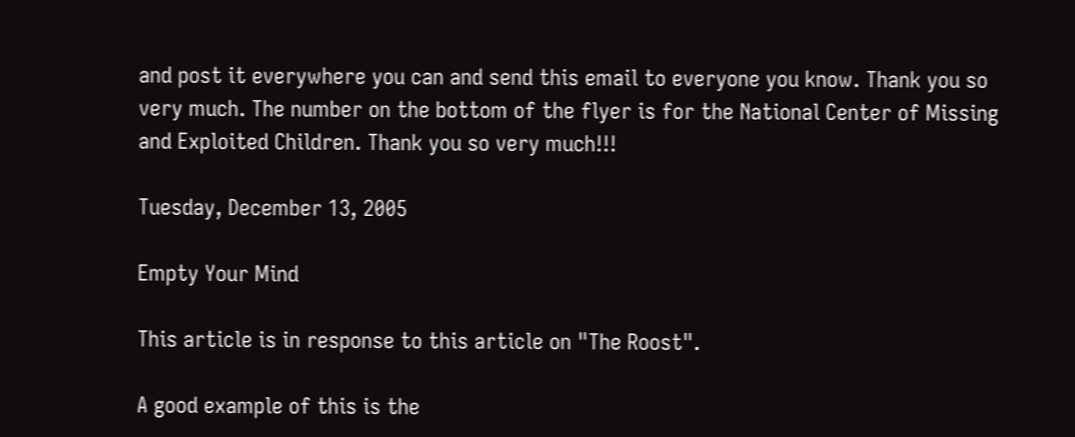and post it everywhere you can and send this email to everyone you know. Thank you so very much. The number on the bottom of the flyer is for the National Center of Missing and Exploited Children. Thank you so very much!!!

Tuesday, December 13, 2005

Empty Your Mind

This article is in response to this article on "The Roost".

A good example of this is the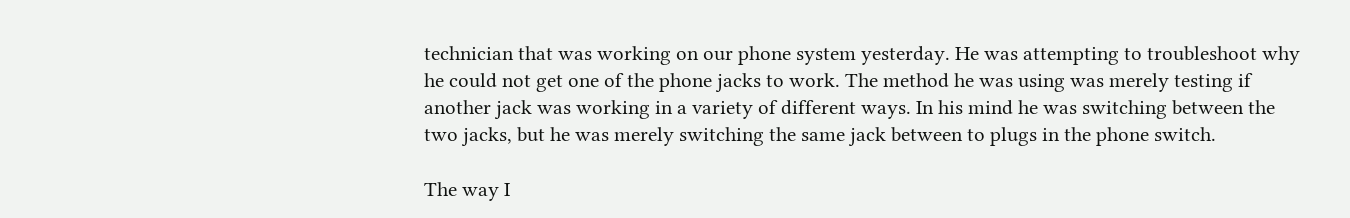technician that was working on our phone system yesterday. He was attempting to troubleshoot why he could not get one of the phone jacks to work. The method he was using was merely testing if another jack was working in a variety of different ways. In his mind he was switching between the two jacks, but he was merely switching the same jack between to plugs in the phone switch.

The way I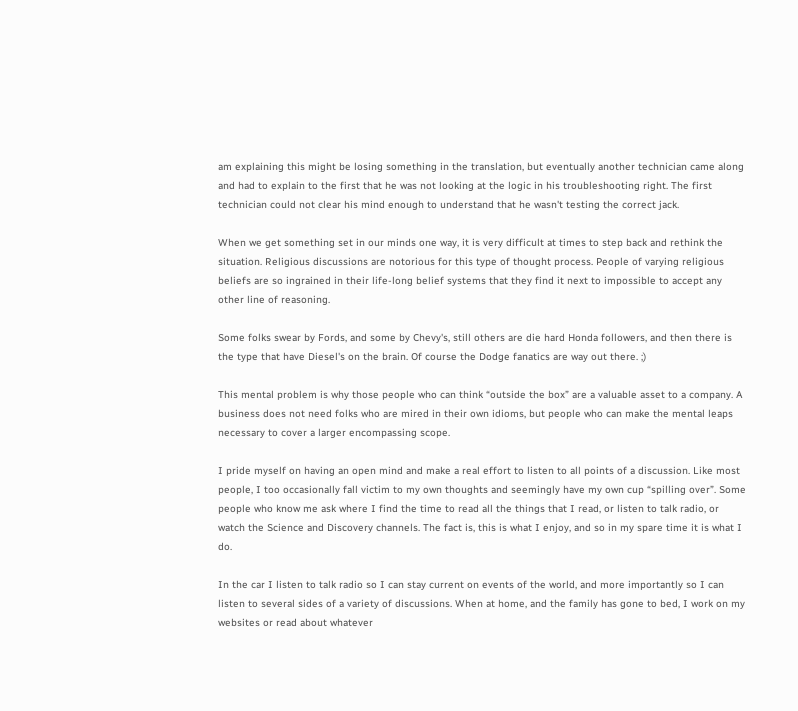am explaining this might be losing something in the translation, but eventually another technician came along and had to explain to the first that he was not looking at the logic in his troubleshooting right. The first technician could not clear his mind enough to understand that he wasn't testing the correct jack.

When we get something set in our minds one way, it is very difficult at times to step back and rethink the situation. Religious discussions are notorious for this type of thought process. People of varying religious beliefs are so ingrained in their life-long belief systems that they find it next to impossible to accept any other line of reasoning.

Some folks swear by Fords, and some by Chevy's, still others are die hard Honda followers, and then there is the type that have Diesel's on the brain. Of course the Dodge fanatics are way out there. ;)

This mental problem is why those people who can think “outside the box” are a valuable asset to a company. A business does not need folks who are mired in their own idioms, but people who can make the mental leaps necessary to cover a larger encompassing scope.

I pride myself on having an open mind and make a real effort to listen to all points of a discussion. Like most people, I too occasionally fall victim to my own thoughts and seemingly have my own cup “spilling over”. Some people who know me ask where I find the time to read all the things that I read, or listen to talk radio, or watch the Science and Discovery channels. The fact is, this is what I enjoy, and so in my spare time it is what I do.

In the car I listen to talk radio so I can stay current on events of the world, and more importantly so I can listen to several sides of a variety of discussions. When at home, and the family has gone to bed, I work on my websites or read about whatever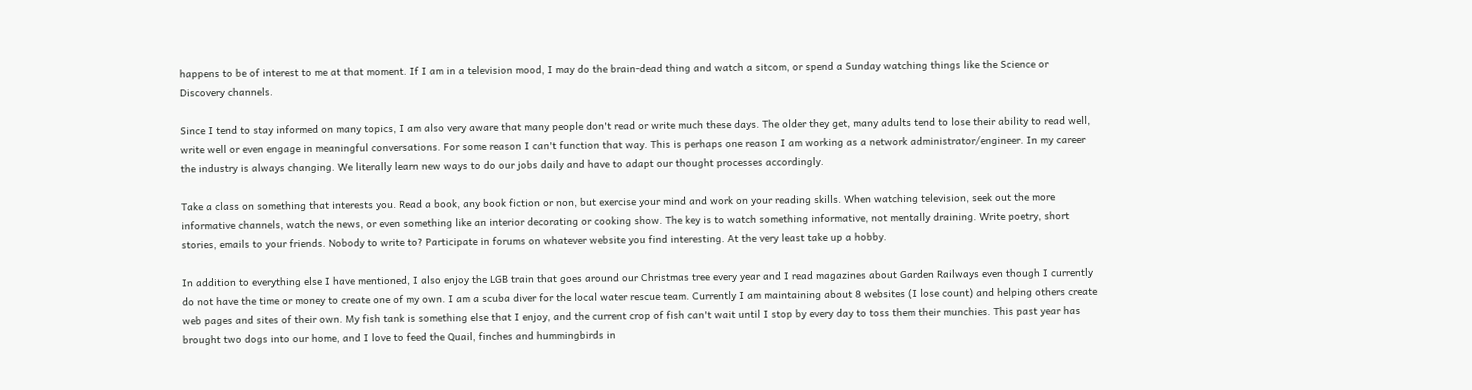happens to be of interest to me at that moment. If I am in a television mood, I may do the brain-dead thing and watch a sitcom, or spend a Sunday watching things like the Science or Discovery channels.

Since I tend to stay informed on many topics, I am also very aware that many people don't read or write much these days. The older they get, many adults tend to lose their ability to read well, write well or even engage in meaningful conversations. For some reason I can't function that way. This is perhaps one reason I am working as a network administrator/engineer. In my career the industry is always changing. We literally learn new ways to do our jobs daily and have to adapt our thought processes accordingly.

Take a class on something that interests you. Read a book, any book fiction or non, but exercise your mind and work on your reading skills. When watching television, seek out the more informative channels, watch the news, or even something like an interior decorating or cooking show. The key is to watch something informative, not mentally draining. Write poetry, short stories, emails to your friends. Nobody to write to? Participate in forums on whatever website you find interesting. At the very least take up a hobby.

In addition to everything else I have mentioned, I also enjoy the LGB train that goes around our Christmas tree every year and I read magazines about Garden Railways even though I currently do not have the time or money to create one of my own. I am a scuba diver for the local water rescue team. Currently I am maintaining about 8 websites (I lose count) and helping others create web pages and sites of their own. My fish tank is something else that I enjoy, and the current crop of fish can't wait until I stop by every day to toss them their munchies. This past year has brought two dogs into our home, and I love to feed the Quail, finches and hummingbirds in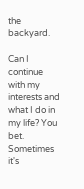the backyard.

Can I continue with my interests and what I do in my life? You bet. Sometimes it's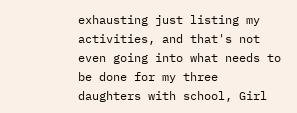exhausting just listing my activities, and that's not even going into what needs to be done for my three daughters with school, Girl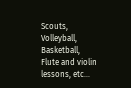Scouts, Volleyball, Basketball, Flute and violin lessons, etc...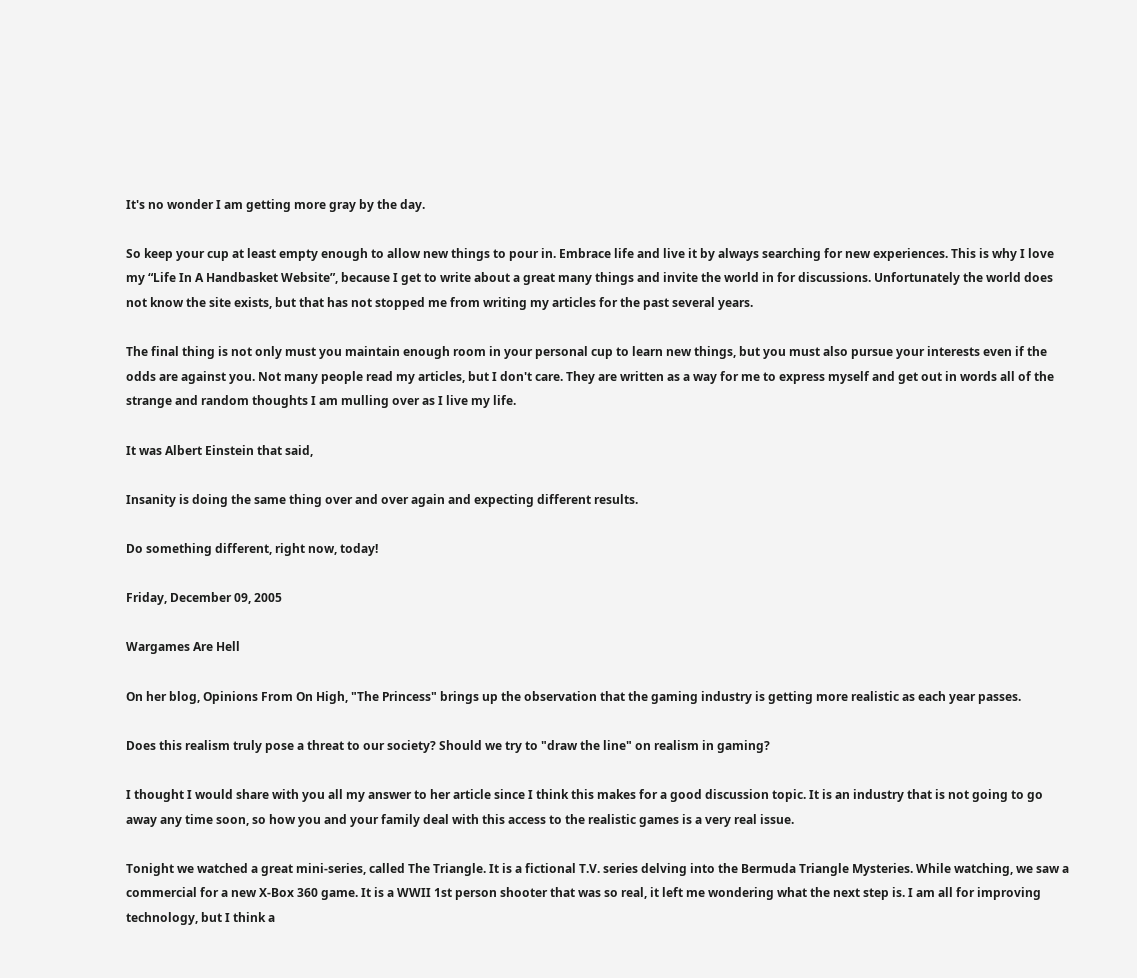It's no wonder I am getting more gray by the day.

So keep your cup at least empty enough to allow new things to pour in. Embrace life and live it by always searching for new experiences. This is why I love my “Life In A Handbasket Website”, because I get to write about a great many things and invite the world in for discussions. Unfortunately the world does not know the site exists, but that has not stopped me from writing my articles for the past several years.

The final thing is not only must you maintain enough room in your personal cup to learn new things, but you must also pursue your interests even if the odds are against you. Not many people read my articles, but I don't care. They are written as a way for me to express myself and get out in words all of the strange and random thoughts I am mulling over as I live my life.

It was Albert Einstein that said,

Insanity is doing the same thing over and over again and expecting different results.

Do something different, right now, today!

Friday, December 09, 2005

Wargames Are Hell

On her blog, Opinions From On High, "The Princess" brings up the observation that the gaming industry is getting more realistic as each year passes.

Does this realism truly pose a threat to our society? Should we try to "draw the line" on realism in gaming?

I thought I would share with you all my answer to her article since I think this makes for a good discussion topic. It is an industry that is not going to go away any time soon, so how you and your family deal with this access to the realistic games is a very real issue.

Tonight we watched a great mini-series, called The Triangle. It is a fictional T.V. series delving into the Bermuda Triangle Mysteries. While watching, we saw a commercial for a new X-Box 360 game. It is a WWII 1st person shooter that was so real, it left me wondering what the next step is. I am all for improving technology, but I think a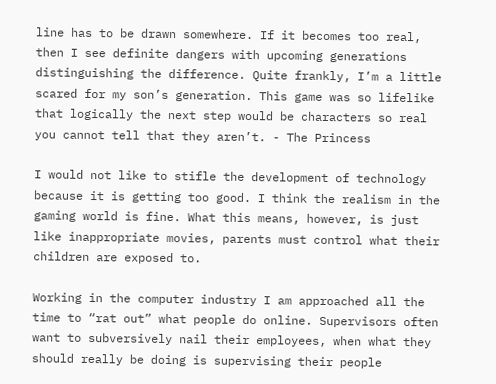line has to be drawn somewhere. If it becomes too real, then I see definite dangers with upcoming generations distinguishing the difference. Quite frankly, I’m a little scared for my son’s generation. This game was so lifelike that logically the next step would be characters so real you cannot tell that they aren’t. - The Princess

I would not like to stifle the development of technology because it is getting too good. I think the realism in the gaming world is fine. What this means, however, is just like inappropriate movies, parents must control what their children are exposed to.

Working in the computer industry I am approached all the time to “rat out” what people do online. Supervisors often want to subversively nail their employees, when what they should really be doing is supervising their people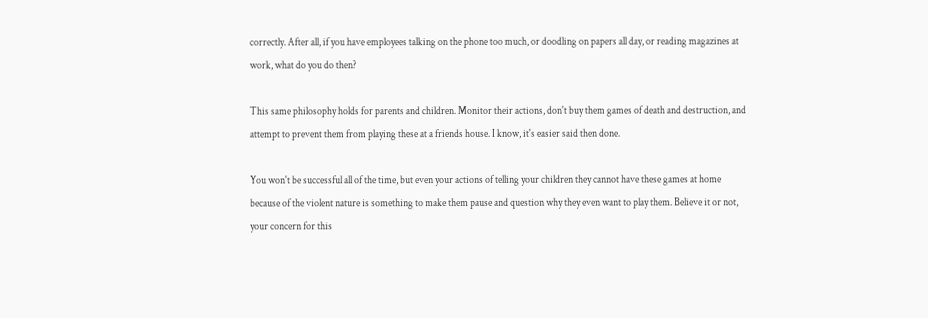correctly. After all, if you have employees talking on the phone too much, or doodling on papers all day, or reading magazines at work, what do you do then?

This same philosophy holds for parents and children. Monitor their actions, don't buy them games of death and destruction, and attempt to prevent them from playing these at a friends house. I know, it's easier said then done.

You won't be successful all of the time, but even your actions of telling your children they cannot have these games at home because of the violent nature is something to make them pause and question why they even want to play them. Believe it or not, your concern for this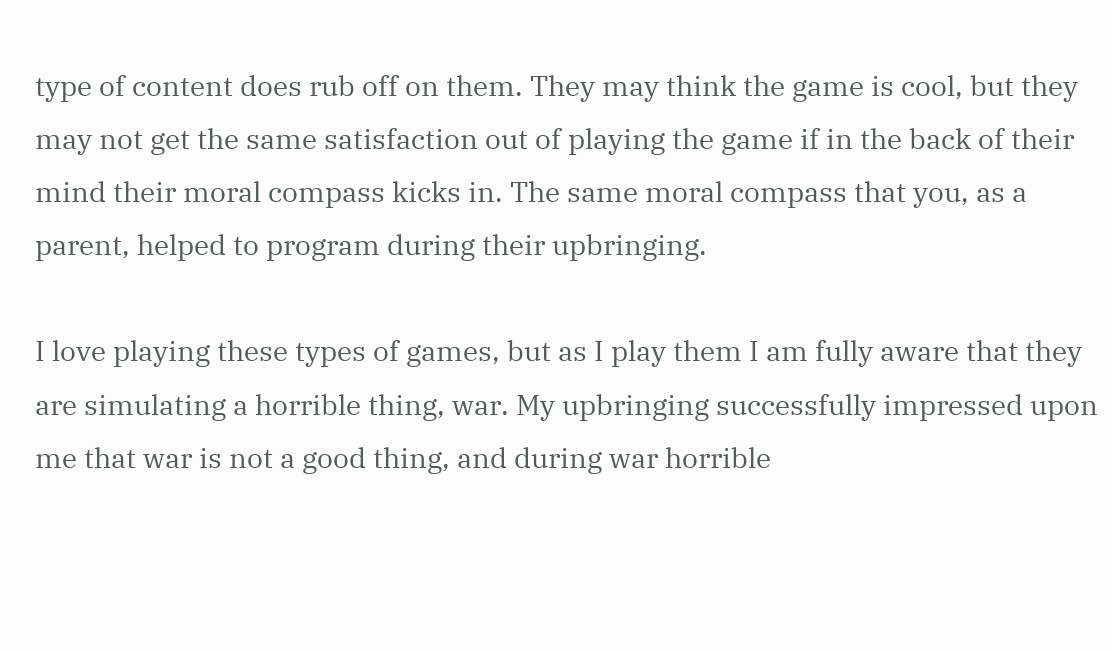type of content does rub off on them. They may think the game is cool, but they may not get the same satisfaction out of playing the game if in the back of their mind their moral compass kicks in. The same moral compass that you, as a parent, helped to program during their upbringing.

I love playing these types of games, but as I play them I am fully aware that they are simulating a horrible thing, war. My upbringing successfully impressed upon me that war is not a good thing, and during war horrible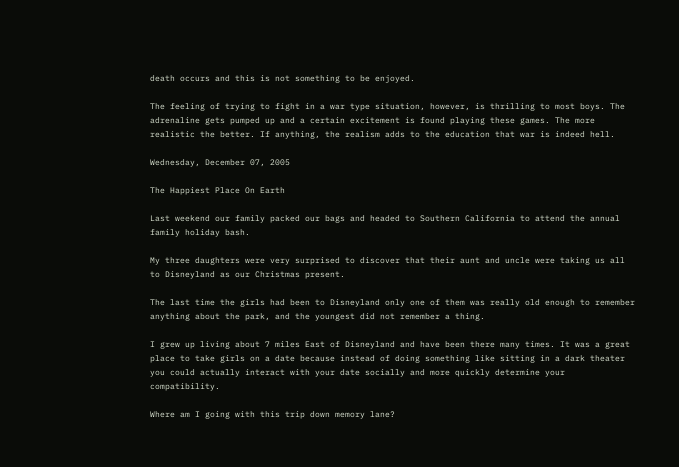death occurs and this is not something to be enjoyed.

The feeling of trying to fight in a war type situation, however, is thrilling to most boys. The adrenaline gets pumped up and a certain excitement is found playing these games. The more realistic the better. If anything, the realism adds to the education that war is indeed hell.

Wednesday, December 07, 2005

The Happiest Place On Earth

Last weekend our family packed our bags and headed to Southern California to attend the annual family holiday bash.

My three daughters were very surprised to discover that their aunt and uncle were taking us all to Disneyland as our Christmas present.

The last time the girls had been to Disneyland only one of them was really old enough to remember anything about the park, and the youngest did not remember a thing.

I grew up living about 7 miles East of Disneyland and have been there many times. It was a great place to take girls on a date because instead of doing something like sitting in a dark theater you could actually interact with your date socially and more quickly determine your compatibility.

Where am I going with this trip down memory lane?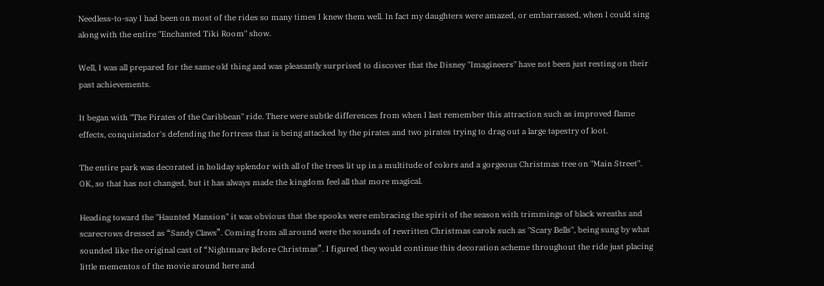Needless-to-say I had been on most of the rides so many times I knew them well. In fact my daughters were amazed, or embarrassed, when I could sing along with the entire "Enchanted Tiki Room" show.

Well, I was all prepared for the same old thing and was pleasantly surprised to discover that the Disney "Imagineers" have not been just resting on their past achievements.

It began with "The Pirates of the Caribbean" ride. There were subtle differences from when I last remember this attraction such as improved flame effects, conquistador's defending the fortress that is being attacked by the pirates and two pirates trying to drag out a large tapestry of loot.

The entire park was decorated in holiday splendor with all of the trees lit up in a multitude of colors and a gorgeous Christmas tree on "Main Street". OK, so that has not changed, but it has always made the kingdom feel all that more magical.

Heading toward the "Haunted Mansion" it was obvious that the spooks were embracing the spirit of the season with trimmings of black wreaths and scarecrows dressed as “Sandy Claws”. Coming from all around were the sounds of rewritten Christmas carols such as "Scary Bells", being sung by what sounded like the original cast of “Nightmare Before Christmas”. I figured they would continue this decoration scheme throughout the ride just placing little mementos of the movie around here and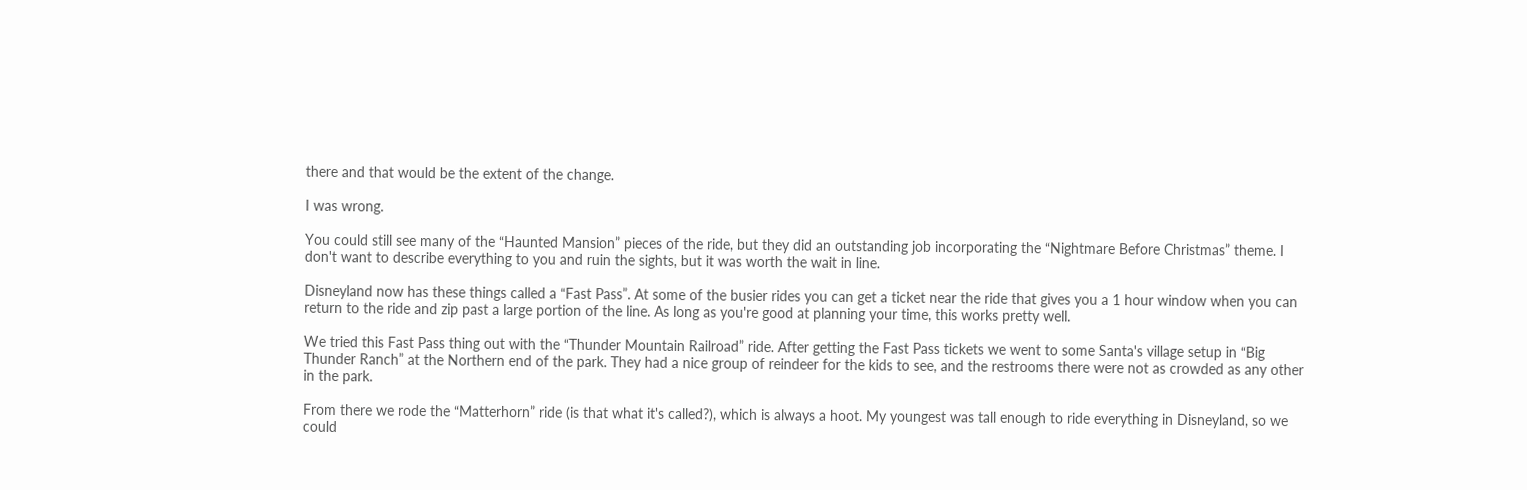there and that would be the extent of the change.

I was wrong.

You could still see many of the “Haunted Mansion” pieces of the ride, but they did an outstanding job incorporating the “Nightmare Before Christmas” theme. I don't want to describe everything to you and ruin the sights, but it was worth the wait in line.

Disneyland now has these things called a “Fast Pass”. At some of the busier rides you can get a ticket near the ride that gives you a 1 hour window when you can return to the ride and zip past a large portion of the line. As long as you're good at planning your time, this works pretty well.

We tried this Fast Pass thing out with the “Thunder Mountain Railroad” ride. After getting the Fast Pass tickets we went to some Santa's village setup in “Big Thunder Ranch” at the Northern end of the park. They had a nice group of reindeer for the kids to see, and the restrooms there were not as crowded as any other in the park.

From there we rode the “Matterhorn” ride (is that what it's called?), which is always a hoot. My youngest was tall enough to ride everything in Disneyland, so we could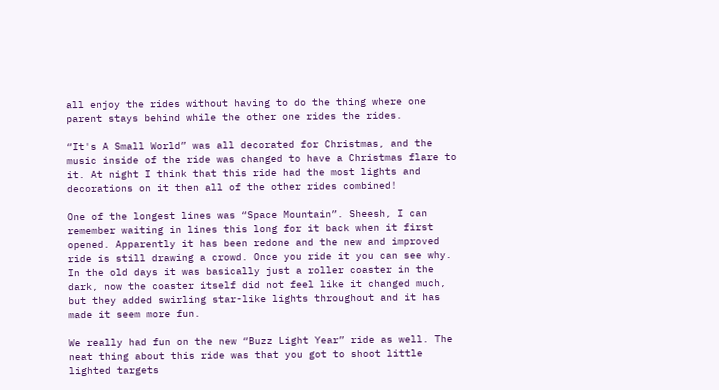all enjoy the rides without having to do the thing where one parent stays behind while the other one rides the rides.

“It's A Small World” was all decorated for Christmas, and the music inside of the ride was changed to have a Christmas flare to it. At night I think that this ride had the most lights and decorations on it then all of the other rides combined!

One of the longest lines was “Space Mountain”. Sheesh, I can remember waiting in lines this long for it back when it first opened. Apparently it has been redone and the new and improved ride is still drawing a crowd. Once you ride it you can see why. In the old days it was basically just a roller coaster in the dark, now the coaster itself did not feel like it changed much, but they added swirling star-like lights throughout and it has made it seem more fun.

We really had fun on the new “Buzz Light Year” ride as well. The neat thing about this ride was that you got to shoot little lighted targets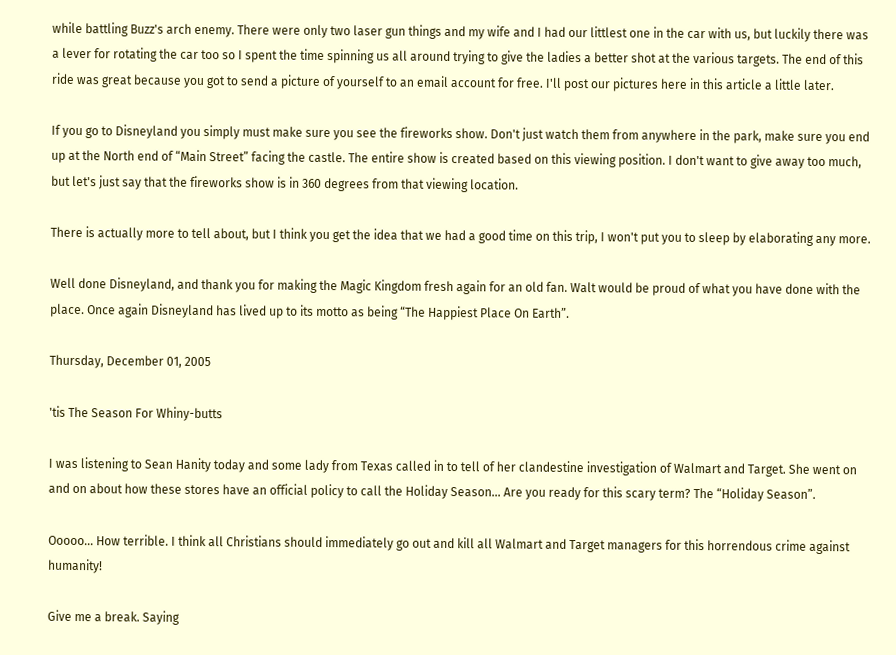while battling Buzz's arch enemy. There were only two laser gun things and my wife and I had our littlest one in the car with us, but luckily there was a lever for rotating the car too so I spent the time spinning us all around trying to give the ladies a better shot at the various targets. The end of this ride was great because you got to send a picture of yourself to an email account for free. I'll post our pictures here in this article a little later.

If you go to Disneyland you simply must make sure you see the fireworks show. Don't just watch them from anywhere in the park, make sure you end up at the North end of “Main Street” facing the castle. The entire show is created based on this viewing position. I don't want to give away too much, but let's just say that the fireworks show is in 360 degrees from that viewing location.

There is actually more to tell about, but I think you get the idea that we had a good time on this trip, I won't put you to sleep by elaborating any more.

Well done Disneyland, and thank you for making the Magic Kingdom fresh again for an old fan. Walt would be proud of what you have done with the place. Once again Disneyland has lived up to its motto as being “The Happiest Place On Earth”.

Thursday, December 01, 2005

'tis The Season For Whiny-butts

I was listening to Sean Hanity today and some lady from Texas called in to tell of her clandestine investigation of Walmart and Target. She went on and on about how these stores have an official policy to call the Holiday Season... Are you ready for this scary term? The “Holiday Season”.

Ooooo... How terrible. I think all Christians should immediately go out and kill all Walmart and Target managers for this horrendous crime against humanity!

Give me a break. Saying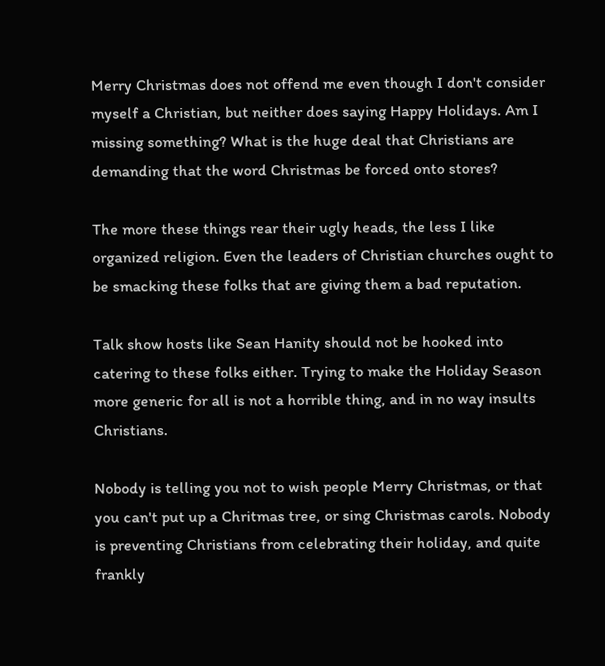Merry Christmas does not offend me even though I don't consider myself a Christian, but neither does saying Happy Holidays. Am I missing something? What is the huge deal that Christians are demanding that the word Christmas be forced onto stores?

The more these things rear their ugly heads, the less I like organized religion. Even the leaders of Christian churches ought to be smacking these folks that are giving them a bad reputation.

Talk show hosts like Sean Hanity should not be hooked into catering to these folks either. Trying to make the Holiday Season more generic for all is not a horrible thing, and in no way insults Christians.

Nobody is telling you not to wish people Merry Christmas, or that you can't put up a Chritmas tree, or sing Christmas carols. Nobody is preventing Christians from celebrating their holiday, and quite frankly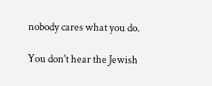nobody cares what you do.

You don't hear the Jewish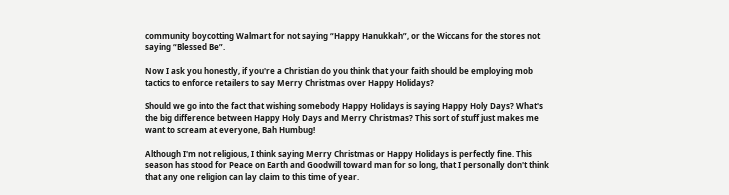community boycotting Walmart for not saying “Happy Hanukkah”, or the Wiccans for the stores not saying “Blessed Be”.

Now I ask you honestly, if you're a Christian do you think that your faith should be employing mob tactics to enforce retailers to say Merry Christmas over Happy Holidays?

Should we go into the fact that wishing somebody Happy Holidays is saying Happy Holy Days? What's the big difference between Happy Holy Days and Merry Christmas? This sort of stuff just makes me want to scream at everyone, Bah Humbug!

Although I'm not religious, I think saying Merry Christmas or Happy Holidays is perfectly fine. This season has stood for Peace on Earth and Goodwill toward man for so long, that I personally don't think that any one religion can lay claim to this time of year.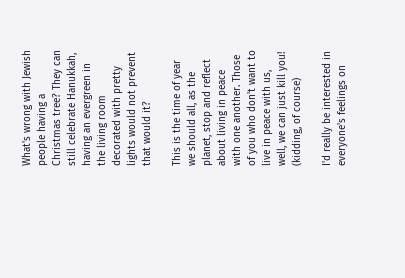What's wrong with Jewish people having a Christmas tree? They can still celebrate Hanukkah, having an evergreen in the living room decorated with pretty lights would not prevent that would it?

This is the time of year we should all, as the planet, stop and reflect about living in peace with one another. Those of you who don't want to live in peace with us, well, we can just kill you! (kidding, of course)

I'd really be interested in everyone's feelings on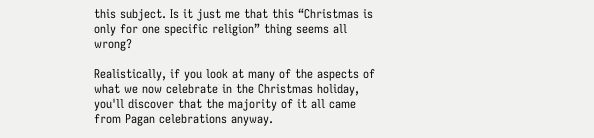this subject. Is it just me that this “Christmas is only for one specific religion” thing seems all wrong?

Realistically, if you look at many of the aspects of what we now celebrate in the Christmas holiday, you'll discover that the majority of it all came from Pagan celebrations anyway.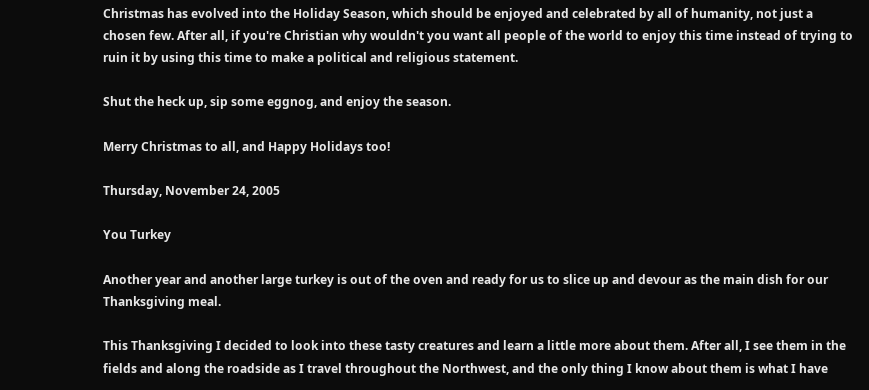Christmas has evolved into the Holiday Season, which should be enjoyed and celebrated by all of humanity, not just a chosen few. After all, if you're Christian why wouldn't you want all people of the world to enjoy this time instead of trying to ruin it by using this time to make a political and religious statement.

Shut the heck up, sip some eggnog, and enjoy the season.

Merry Christmas to all, and Happy Holidays too!

Thursday, November 24, 2005

You Turkey

Another year and another large turkey is out of the oven and ready for us to slice up and devour as the main dish for our Thanksgiving meal.

This Thanksgiving I decided to look into these tasty creatures and learn a little more about them. After all, I see them in the fields and along the roadside as I travel throughout the Northwest, and the only thing I know about them is what I have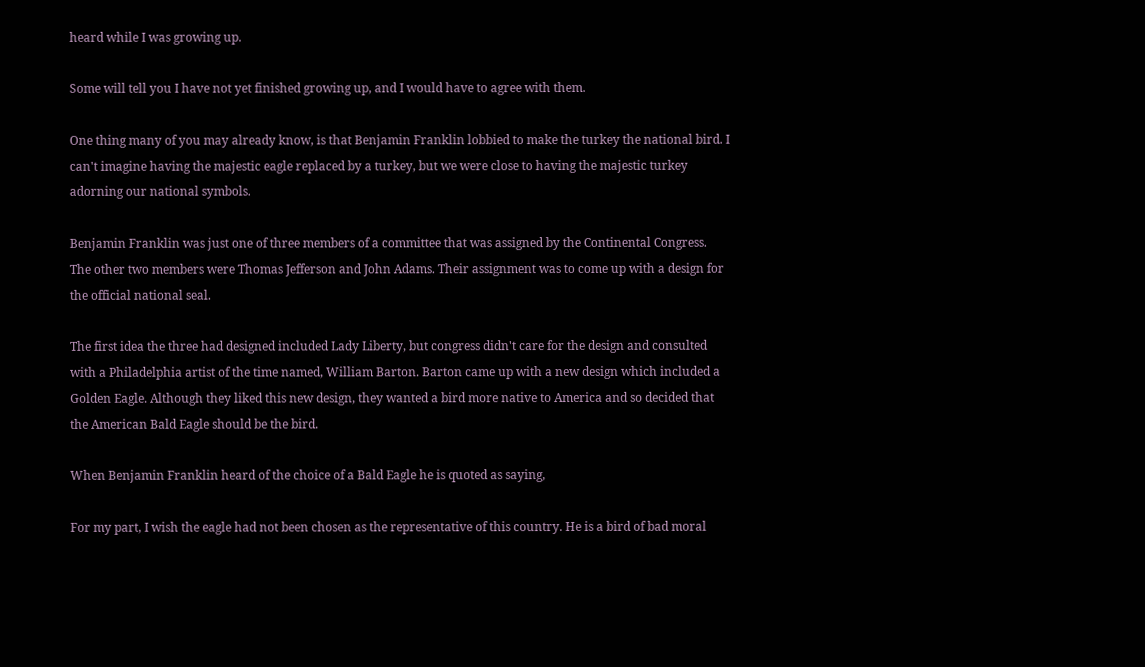heard while I was growing up.

Some will tell you I have not yet finished growing up, and I would have to agree with them.

One thing many of you may already know, is that Benjamin Franklin lobbied to make the turkey the national bird. I can't imagine having the majestic eagle replaced by a turkey, but we were close to having the majestic turkey adorning our national symbols.

Benjamin Franklin was just one of three members of a committee that was assigned by the Continental Congress. The other two members were Thomas Jefferson and John Adams. Their assignment was to come up with a design for the official national seal.

The first idea the three had designed included Lady Liberty, but congress didn't care for the design and consulted with a Philadelphia artist of the time named, William Barton. Barton came up with a new design which included a Golden Eagle. Although they liked this new design, they wanted a bird more native to America and so decided that the American Bald Eagle should be the bird.

When Benjamin Franklin heard of the choice of a Bald Eagle he is quoted as saying,

For my part, I wish the eagle had not been chosen as the representative of this country. He is a bird of bad moral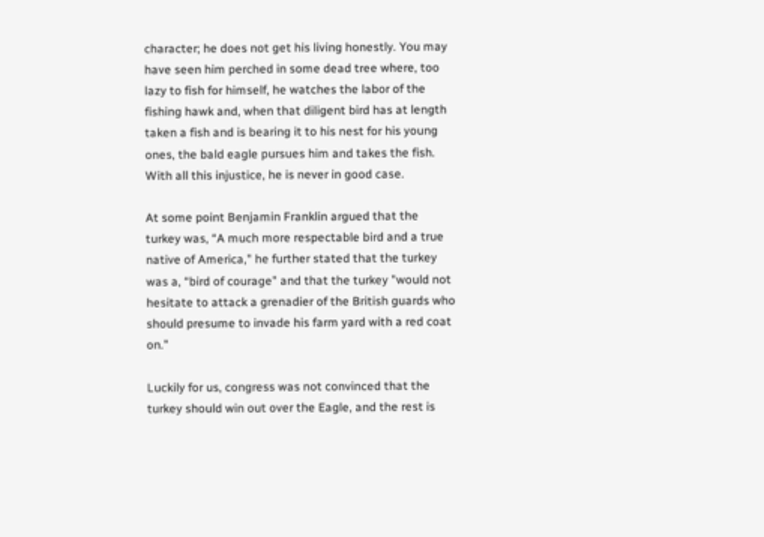character; he does not get his living honestly. You may have seen him perched in some dead tree where, too lazy to fish for himself, he watches the labor of the fishing hawk and, when that diligent bird has at length taken a fish and is bearing it to his nest for his young ones, the bald eagle pursues him and takes the fish. With all this injustice, he is never in good case.

At some point Benjamin Franklin argued that the turkey was, “A much more respectable bird and a true native of America," he further stated that the turkey was a, “bird of courage" and that the turkey "would not hesitate to attack a grenadier of the British guards who should presume to invade his farm yard with a red coat on."

Luckily for us, congress was not convinced that the turkey should win out over the Eagle, and the rest is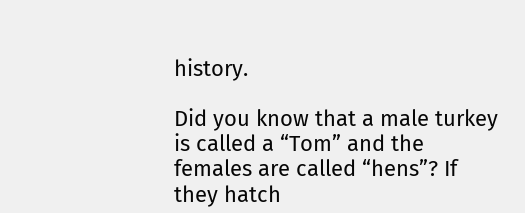history.

Did you know that a male turkey is called a “Tom” and the females are called “hens”? If they hatch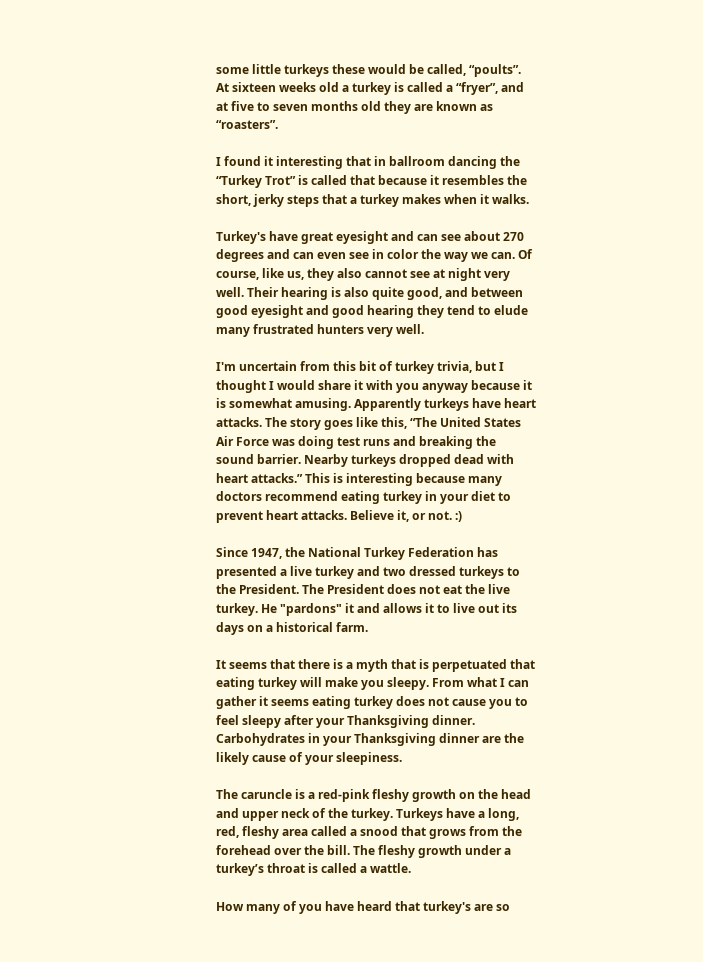some little turkeys these would be called, “poults”. At sixteen weeks old a turkey is called a “fryer”, and at five to seven months old they are known as “roasters”.

I found it interesting that in ballroom dancing the “Turkey Trot” is called that because it resembles the short, jerky steps that a turkey makes when it walks.

Turkey's have great eyesight and can see about 270 degrees and can even see in color the way we can. Of course, like us, they also cannot see at night very well. Their hearing is also quite good, and between good eyesight and good hearing they tend to elude many frustrated hunters very well.

I'm uncertain from this bit of turkey trivia, but I thought I would share it with you anyway because it is somewhat amusing. Apparently turkeys have heart attacks. The story goes like this, “The United States Air Force was doing test runs and breaking the sound barrier. Nearby turkeys dropped dead with heart attacks.” This is interesting because many doctors recommend eating turkey in your diet to prevent heart attacks. Believe it, or not. :)

Since 1947, the National Turkey Federation has presented a live turkey and two dressed turkeys to the President. The President does not eat the live turkey. He "pardons" it and allows it to live out its days on a historical farm.

It seems that there is a myth that is perpetuated that eating turkey will make you sleepy. From what I can gather it seems eating turkey does not cause you to feel sleepy after your Thanksgiving dinner. Carbohydrates in your Thanksgiving dinner are the likely cause of your sleepiness.

The caruncle is a red-pink fleshy growth on the head and upper neck of the turkey. Turkeys have a long, red, fleshy area called a snood that grows from the forehead over the bill. The fleshy growth under a turkey’s throat is called a wattle.

How many of you have heard that turkey's are so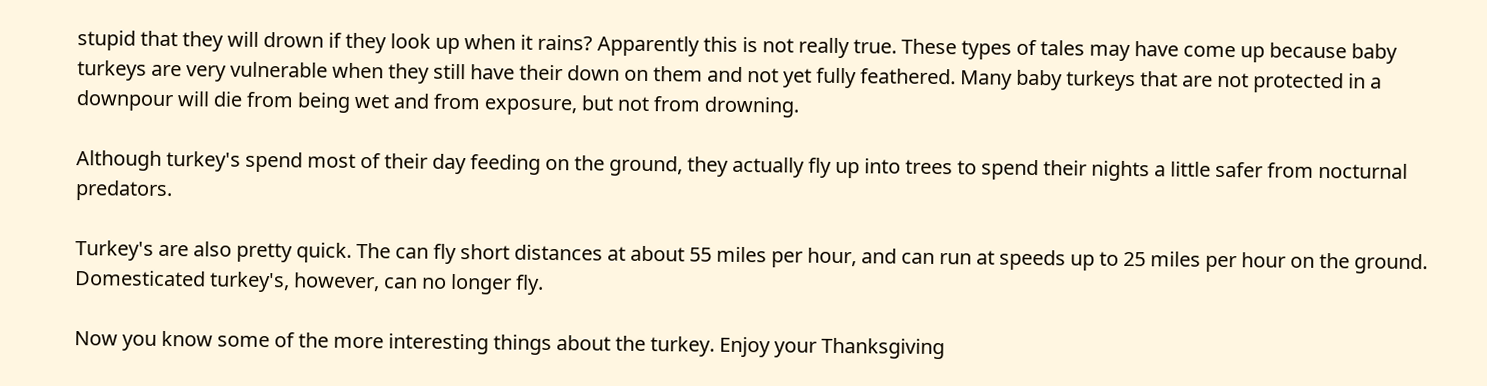stupid that they will drown if they look up when it rains? Apparently this is not really true. These types of tales may have come up because baby turkeys are very vulnerable when they still have their down on them and not yet fully feathered. Many baby turkeys that are not protected in a downpour will die from being wet and from exposure, but not from drowning.

Although turkey's spend most of their day feeding on the ground, they actually fly up into trees to spend their nights a little safer from nocturnal predators.

Turkey's are also pretty quick. The can fly short distances at about 55 miles per hour, and can run at speeds up to 25 miles per hour on the ground. Domesticated turkey's, however, can no longer fly.

Now you know some of the more interesting things about the turkey. Enjoy your Thanksgiving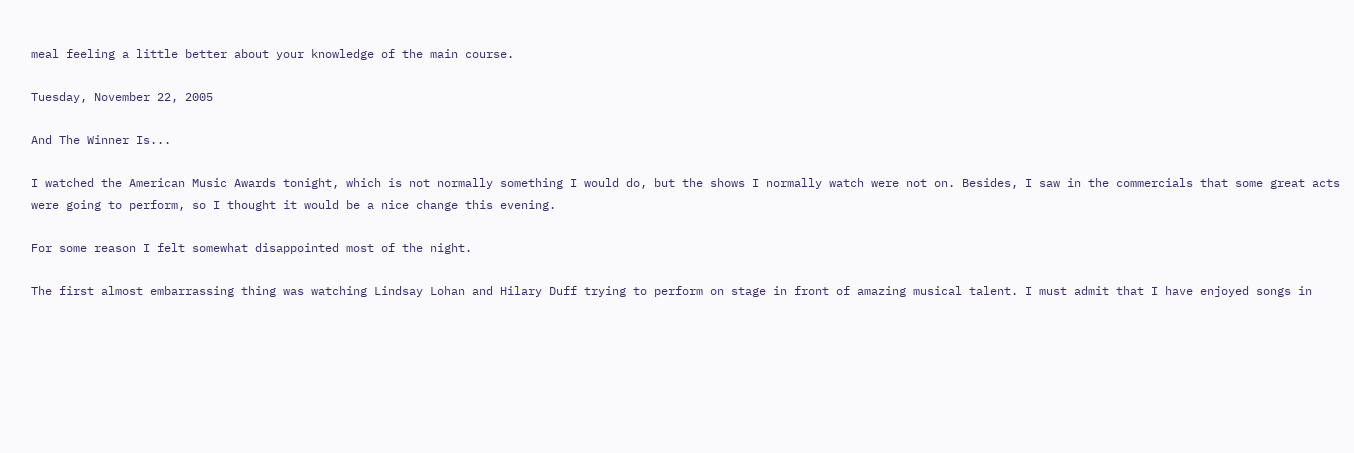meal feeling a little better about your knowledge of the main course.

Tuesday, November 22, 2005

And The Winner Is...

I watched the American Music Awards tonight, which is not normally something I would do, but the shows I normally watch were not on. Besides, I saw in the commercials that some great acts were going to perform, so I thought it would be a nice change this evening.

For some reason I felt somewhat disappointed most of the night.

The first almost embarrassing thing was watching Lindsay Lohan and Hilary Duff trying to perform on stage in front of amazing musical talent. I must admit that I have enjoyed songs in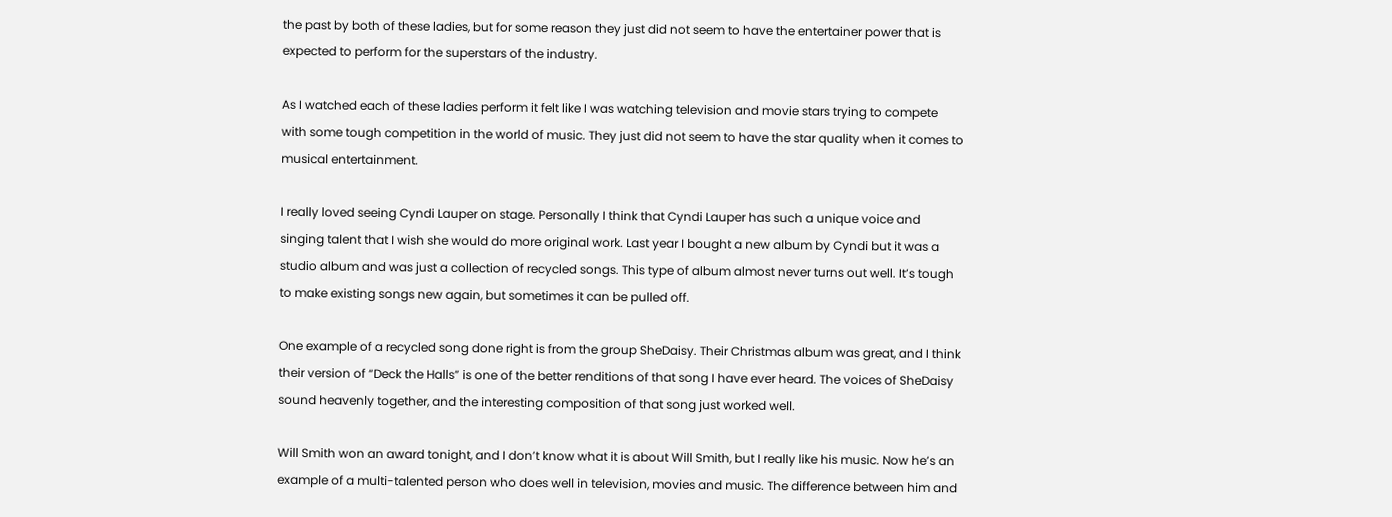the past by both of these ladies, but for some reason they just did not seem to have the entertainer power that is expected to perform for the superstars of the industry.

As I watched each of these ladies perform it felt like I was watching television and movie stars trying to compete with some tough competition in the world of music. They just did not seem to have the star quality when it comes to musical entertainment.

I really loved seeing Cyndi Lauper on stage. Personally I think that Cyndi Lauper has such a unique voice and singing talent that I wish she would do more original work. Last year I bought a new album by Cyndi but it was a studio album and was just a collection of recycled songs. This type of album almost never turns out well. It’s tough to make existing songs new again, but sometimes it can be pulled off.

One example of a recycled song done right is from the group SheDaisy. Their Christmas album was great, and I think their version of “Deck the Halls” is one of the better renditions of that song I have ever heard. The voices of SheDaisy sound heavenly together, and the interesting composition of that song just worked well.

Will Smith won an award tonight, and I don’t know what it is about Will Smith, but I really like his music. Now he’s an example of a multi-talented person who does well in television, movies and music. The difference between him and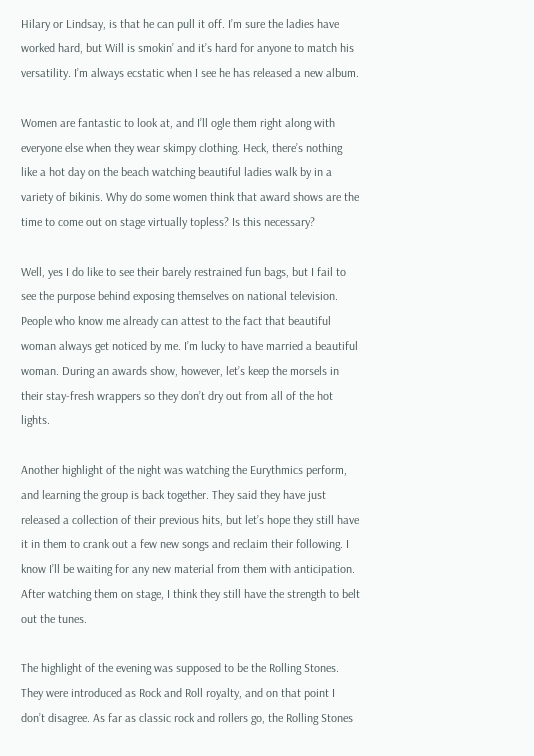Hilary or Lindsay, is that he can pull it off. I’m sure the ladies have worked hard, but Will is smokin’ and it’s hard for anyone to match his versatility. I’m always ecstatic when I see he has released a new album.

Women are fantastic to look at, and I’ll ogle them right along with everyone else when they wear skimpy clothing. Heck, there’s nothing like a hot day on the beach watching beautiful ladies walk by in a variety of bikinis. Why do some women think that award shows are the time to come out on stage virtually topless? Is this necessary?

Well, yes I do like to see their barely restrained fun bags, but I fail to see the purpose behind exposing themselves on national television. People who know me already can attest to the fact that beautiful woman always get noticed by me. I’m lucky to have married a beautiful woman. During an awards show, however, let’s keep the morsels in their stay-fresh wrappers so they don’t dry out from all of the hot lights.

Another highlight of the night was watching the Eurythmics perform, and learning the group is back together. They said they have just released a collection of their previous hits, but let’s hope they still have it in them to crank out a few new songs and reclaim their following. I know I’ll be waiting for any new material from them with anticipation. After watching them on stage, I think they still have the strength to belt out the tunes.

The highlight of the evening was supposed to be the Rolling Stones. They were introduced as Rock and Roll royalty, and on that point I don’t disagree. As far as classic rock and rollers go, the Rolling Stones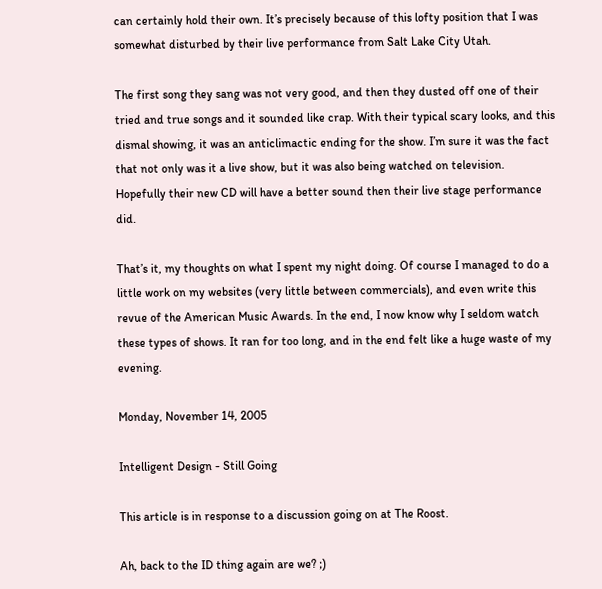can certainly hold their own. It’s precisely because of this lofty position that I was somewhat disturbed by their live performance from Salt Lake City Utah.

The first song they sang was not very good, and then they dusted off one of their tried and true songs and it sounded like crap. With their typical scary looks, and this dismal showing, it was an anticlimactic ending for the show. I’m sure it was the fact that not only was it a live show, but it was also being watched on television. Hopefully their new CD will have a better sound then their live stage performance did.

That’s it, my thoughts on what I spent my night doing. Of course I managed to do a little work on my websites (very little between commercials), and even write this revue of the American Music Awards. In the end, I now know why I seldom watch these types of shows. It ran for too long, and in the end felt like a huge waste of my evening.

Monday, November 14, 2005

Intelligent Design - Still Going

This article is in response to a discussion going on at The Roost.

Ah, back to the ID thing again are we? ;)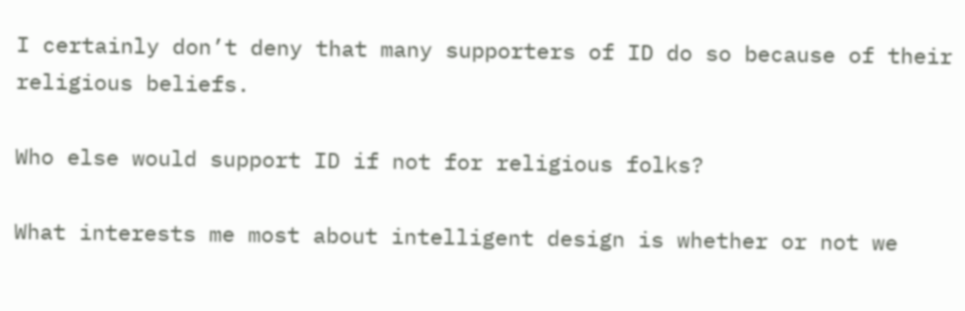I certainly don’t deny that many supporters of ID do so because of their religious beliefs.

Who else would support ID if not for religious folks?

What interests me most about intelligent design is whether or not we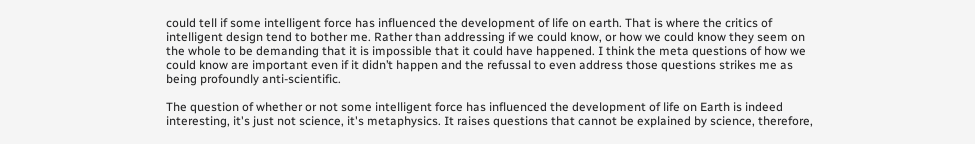could tell if some intelligent force has influenced the development of life on earth. That is where the critics of intelligent design tend to bother me. Rather than addressing if we could know, or how we could know they seem on the whole to be demanding that it is impossible that it could have happened. I think the meta questions of how we could know are important even if it didn’t happen and the refussal to even address those questions strikes me as being profoundly anti-scientific.

The question of whether or not some intelligent force has influenced the development of life on Earth is indeed interesting, it's just not science, it's metaphysics. It raises questions that cannot be explained by science, therefore,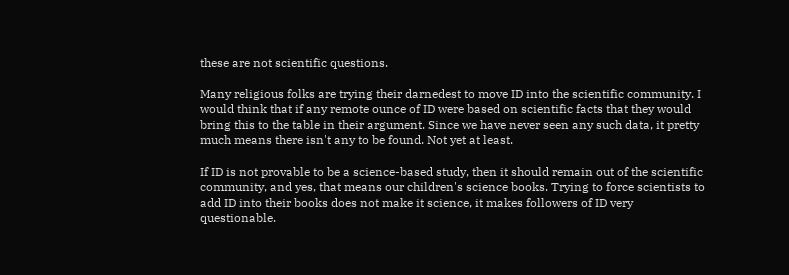these are not scientific questions.

Many religious folks are trying their darnedest to move ID into the scientific community. I would think that if any remote ounce of ID were based on scientific facts that they would bring this to the table in their argument. Since we have never seen any such data, it pretty much means there isn't any to be found. Not yet at least.

If ID is not provable to be a science-based study, then it should remain out of the scientific community, and yes, that means our children's science books. Trying to force scientists to add ID into their books does not make it science, it makes followers of ID very questionable.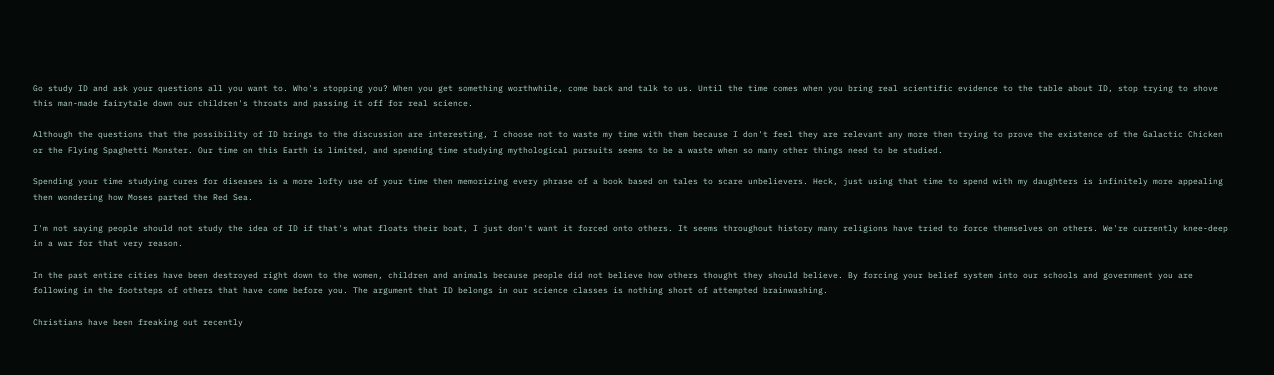Go study ID and ask your questions all you want to. Who's stopping you? When you get something worthwhile, come back and talk to us. Until the time comes when you bring real scientific evidence to the table about ID, stop trying to shove this man-made fairytale down our children's throats and passing it off for real science.

Although the questions that the possibility of ID brings to the discussion are interesting, I choose not to waste my time with them because I don't feel they are relevant any more then trying to prove the existence of the Galactic Chicken or the Flying Spaghetti Monster. Our time on this Earth is limited, and spending time studying mythological pursuits seems to be a waste when so many other things need to be studied.

Spending your time studying cures for diseases is a more lofty use of your time then memorizing every phrase of a book based on tales to scare unbelievers. Heck, just using that time to spend with my daughters is infinitely more appealing then wondering how Moses parted the Red Sea.

I'm not saying people should not study the idea of ID if that's what floats their boat, I just don't want it forced onto others. It seems throughout history many religions have tried to force themselves on others. We're currently knee-deep in a war for that very reason.

In the past entire cities have been destroyed right down to the women, children and animals because people did not believe how others thought they should believe. By forcing your belief system into our schools and government you are following in the footsteps of others that have come before you. The argument that ID belongs in our science classes is nothing short of attempted brainwashing.

Christians have been freaking out recently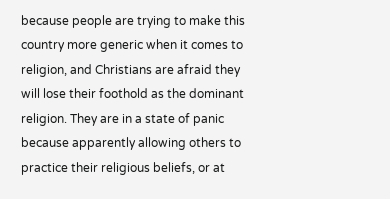because people are trying to make this country more generic when it comes to religion, and Christians are afraid they will lose their foothold as the dominant religion. They are in a state of panic because apparently allowing others to practice their religious beliefs, or at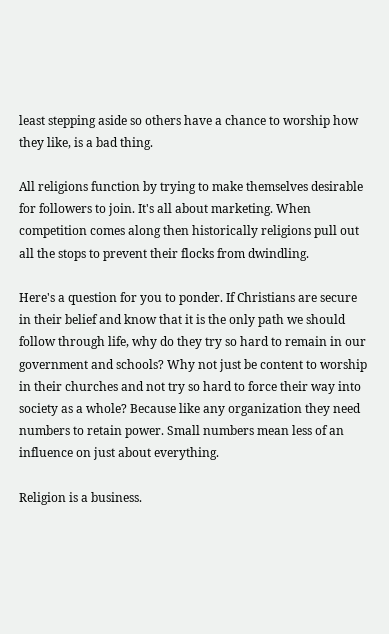least stepping aside so others have a chance to worship how they like, is a bad thing.

All religions function by trying to make themselves desirable for followers to join. It's all about marketing. When competition comes along then historically religions pull out all the stops to prevent their flocks from dwindling.

Here's a question for you to ponder. If Christians are secure in their belief and know that it is the only path we should follow through life, why do they try so hard to remain in our government and schools? Why not just be content to worship in their churches and not try so hard to force their way into society as a whole? Because like any organization they need numbers to retain power. Small numbers mean less of an influence on just about everything.

Religion is a business.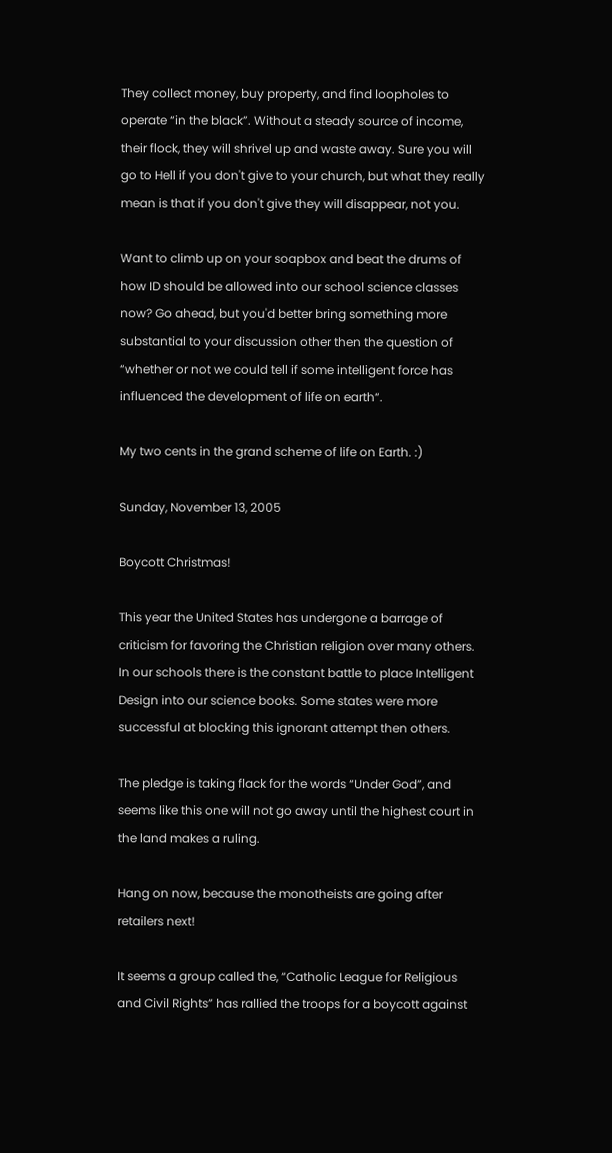They collect money, buy property, and find loopholes to operate “in the black”. Without a steady source of income, their flock, they will shrivel up and waste away. Sure you will go to Hell if you don't give to your church, but what they really mean is that if you don't give they will disappear, not you.

Want to climb up on your soapbox and beat the drums of how ID should be allowed into our school science classes now? Go ahead, but you'd better bring something more substantial to your discussion other then the question of “whether or not we could tell if some intelligent force has influenced the development of life on earth“.

My two cents in the grand scheme of life on Earth. :)

Sunday, November 13, 2005

Boycott Christmas!

This year the United States has undergone a barrage of criticism for favoring the Christian religion over many others. In our schools there is the constant battle to place Intelligent Design into our science books. Some states were more successful at blocking this ignorant attempt then others.

The pledge is taking flack for the words “Under God”, and seems like this one will not go away until the highest court in the land makes a ruling.

Hang on now, because the monotheists are going after retailers next!

It seems a group called the, “Catholic League for Religious and Civil Rights” has rallied the troops for a boycott against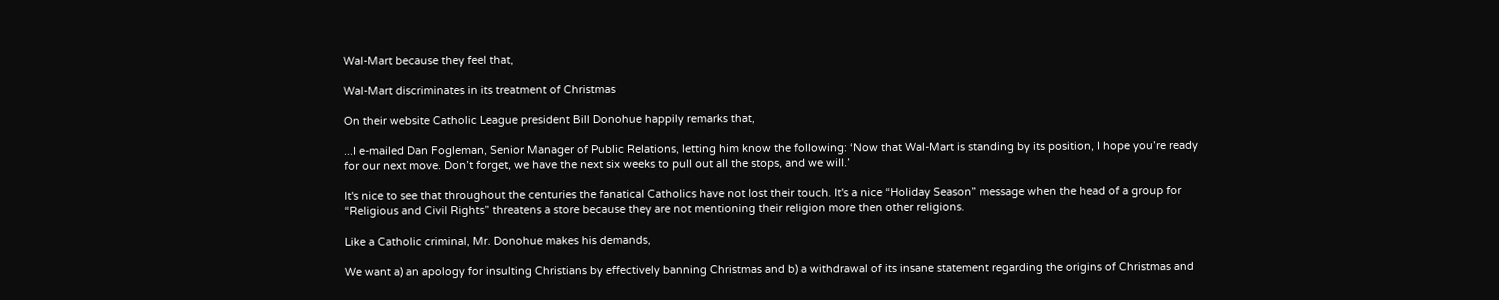Wal-Mart because they feel that,

Wal-Mart discriminates in its treatment of Christmas

On their website Catholic League president Bill Donohue happily remarks that,

...I e-mailed Dan Fogleman, Senior Manager of Public Relations, letting him know the following: ‘Now that Wal-Mart is standing by its position, I hope you’re ready for our next move. Don’t forget, we have the next six weeks to pull out all the stops, and we will.’

It's nice to see that throughout the centuries the fanatical Catholics have not lost their touch. It's a nice “Holiday Season” message when the head of a group for “Religious and Civil Rights” threatens a store because they are not mentioning their religion more then other religions.

Like a Catholic criminal, Mr. Donohue makes his demands,

We want a) an apology for insulting Christians by effectively banning Christmas and b) a withdrawal of its insane statement regarding the origins of Christmas and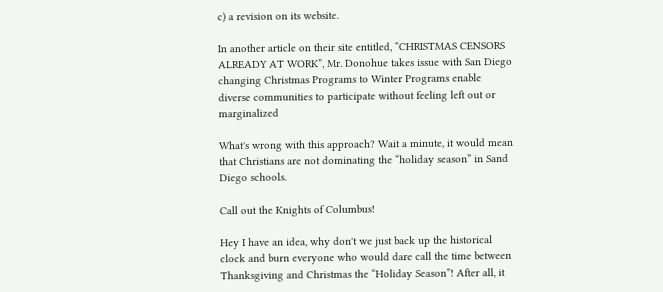c) a revision on its website.

In another article on their site entitled, “CHRISTMAS CENSORS ALREADY AT WORK”, Mr. Donohue takes issue with San Diego changing Christmas Programs to Winter Programs enable diverse communities to participate without feeling left out or marginalized

What's wrong with this approach? Wait a minute, it would mean that Christians are not dominating the “holiday season” in Sand Diego schools.

Call out the Knights of Columbus!

Hey I have an idea, why don't we just back up the historical clock and burn everyone who would dare call the time between Thanksgiving and Christmas the “Holiday Season”! After all, it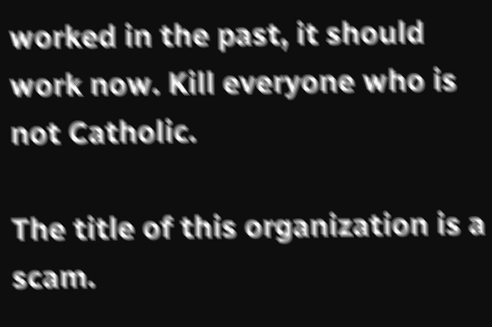worked in the past, it should work now. Kill everyone who is not Catholic.

The title of this organization is a scam.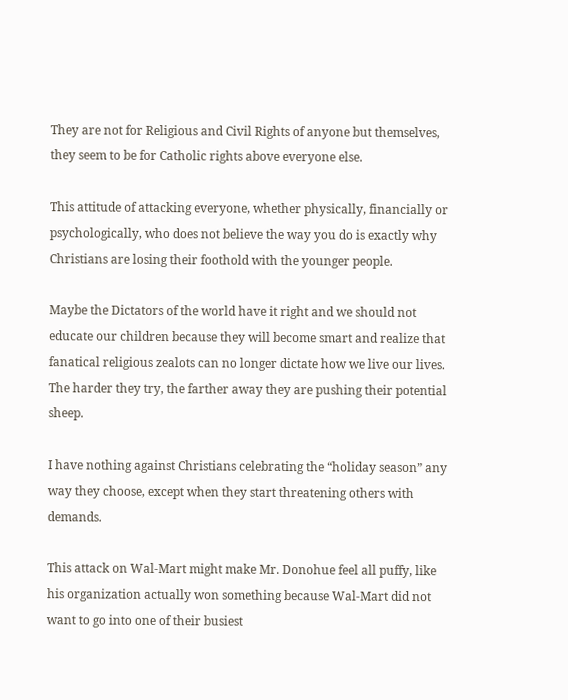They are not for Religious and Civil Rights of anyone but themselves, they seem to be for Catholic rights above everyone else.

This attitude of attacking everyone, whether physically, financially or psychologically, who does not believe the way you do is exactly why Christians are losing their foothold with the younger people.

Maybe the Dictators of the world have it right and we should not educate our children because they will become smart and realize that fanatical religious zealots can no longer dictate how we live our lives. The harder they try, the farther away they are pushing their potential sheep.

I have nothing against Christians celebrating the “holiday season” any way they choose, except when they start threatening others with demands.

This attack on Wal-Mart might make Mr. Donohue feel all puffy, like his organization actually won something because Wal-Mart did not want to go into one of their busiest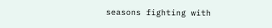seasons fighting with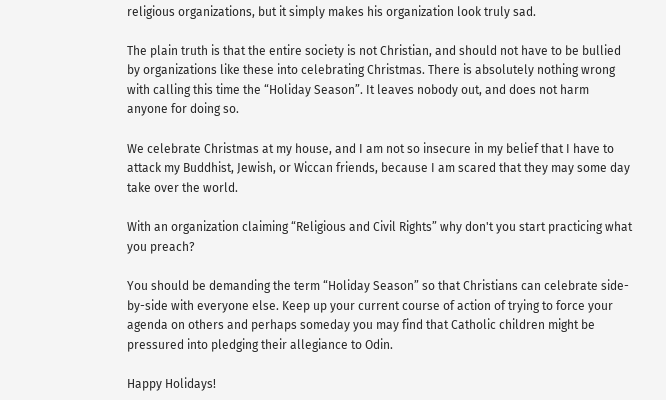religious organizations, but it simply makes his organization look truly sad.

The plain truth is that the entire society is not Christian, and should not have to be bullied by organizations like these into celebrating Christmas. There is absolutely nothing wrong with calling this time the “Holiday Season”. It leaves nobody out, and does not harm anyone for doing so.

We celebrate Christmas at my house, and I am not so insecure in my belief that I have to attack my Buddhist, Jewish, or Wiccan friends, because I am scared that they may some day take over the world.

With an organization claiming “Religious and Civil Rights” why don't you start practicing what you preach?

You should be demanding the term “Holiday Season” so that Christians can celebrate side-by-side with everyone else. Keep up your current course of action of trying to force your agenda on others and perhaps someday you may find that Catholic children might be pressured into pledging their allegiance to Odin.

Happy Holidays!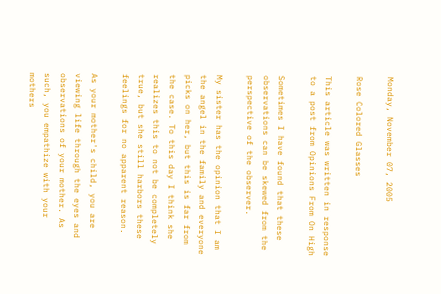Monday, November 07, 2005

Rose Colored Glasses

This article was written in response to a post from Opinions From On High

Sometimes I have found that these observations can be skewed from the perspective of the observer.

My sister has the opinion that I am the angel in the family and everyone picks on her, but this is far from the case. To this day I think she realizes this to not be completely true, but she still harbors these feelings for no apparent reason.

As your mother's child, you are viewing life through the eyes and observations of your mother. As such, you empathize with your mothers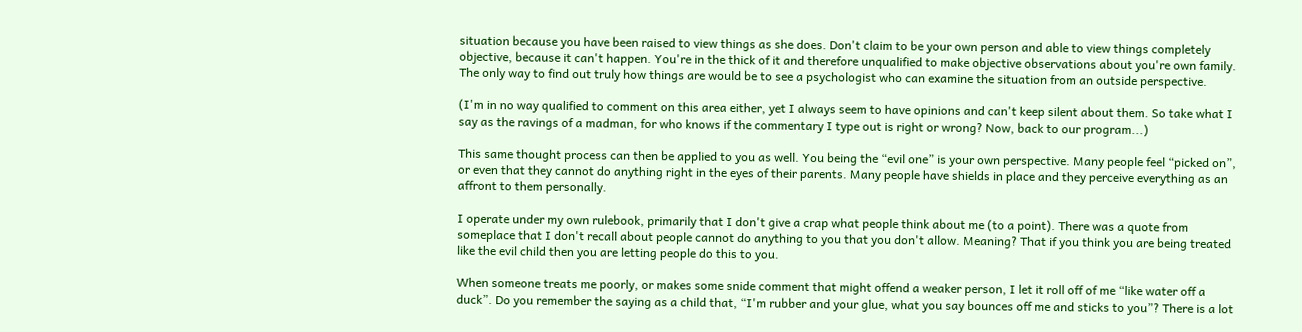situation because you have been raised to view things as she does. Don't claim to be your own person and able to view things completely objective, because it can't happen. You're in the thick of it and therefore unqualified to make objective observations about you're own family. The only way to find out truly how things are would be to see a psychologist who can examine the situation from an outside perspective.

(I'm in no way qualified to comment on this area either, yet I always seem to have opinions and can't keep silent about them. So take what I say as the ravings of a madman, for who knows if the commentary I type out is right or wrong? Now, back to our program...)

This same thought process can then be applied to you as well. You being the “evil one” is your own perspective. Many people feel “picked on”, or even that they cannot do anything right in the eyes of their parents. Many people have shields in place and they perceive everything as an affront to them personally.

I operate under my own rulebook, primarily that I don't give a crap what people think about me (to a point). There was a quote from someplace that I don't recall about people cannot do anything to you that you don't allow. Meaning? That if you think you are being treated like the evil child then you are letting people do this to you.

When someone treats me poorly, or makes some snide comment that might offend a weaker person, I let it roll off of me “like water off a duck”. Do you remember the saying as a child that, “I'm rubber and your glue, what you say bounces off me and sticks to you”? There is a lot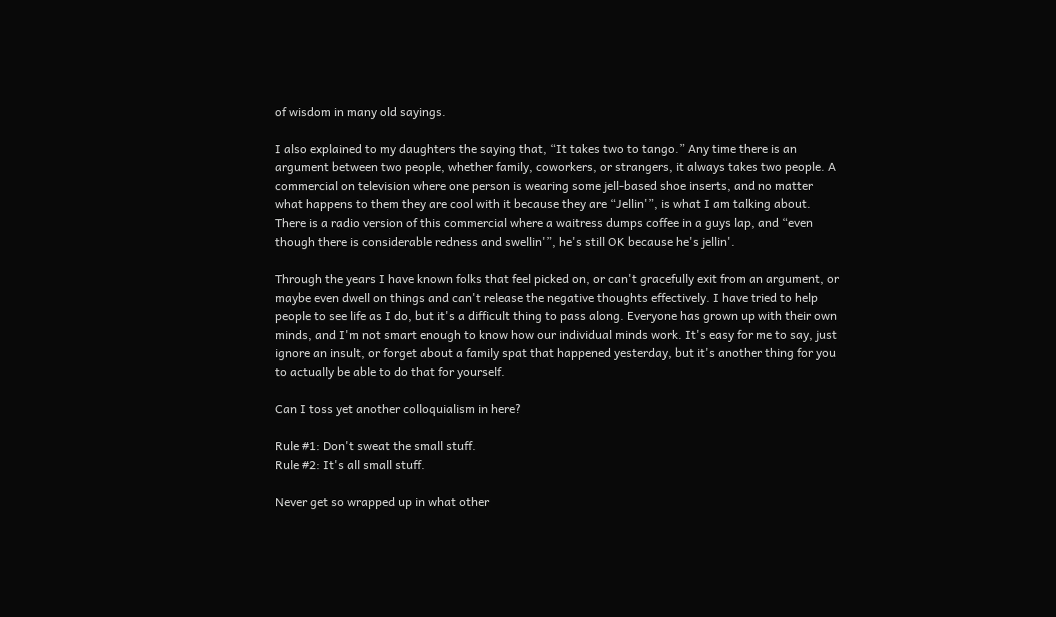of wisdom in many old sayings.

I also explained to my daughters the saying that, “It takes two to tango.” Any time there is an argument between two people, whether family, coworkers, or strangers, it always takes two people. A commercial on television where one person is wearing some jell-based shoe inserts, and no matter what happens to them they are cool with it because they are “Jellin'”, is what I am talking about. There is a radio version of this commercial where a waitress dumps coffee in a guys lap, and “even though there is considerable redness and swellin'”, he's still OK because he's jellin'.

Through the years I have known folks that feel picked on, or can't gracefully exit from an argument, or maybe even dwell on things and can't release the negative thoughts effectively. I have tried to help people to see life as I do, but it's a difficult thing to pass along. Everyone has grown up with their own minds, and I'm not smart enough to know how our individual minds work. It's easy for me to say, just ignore an insult, or forget about a family spat that happened yesterday, but it's another thing for you to actually be able to do that for yourself.

Can I toss yet another colloquialism in here?

Rule #1: Don't sweat the small stuff.
Rule #2: It's all small stuff.

Never get so wrapped up in what other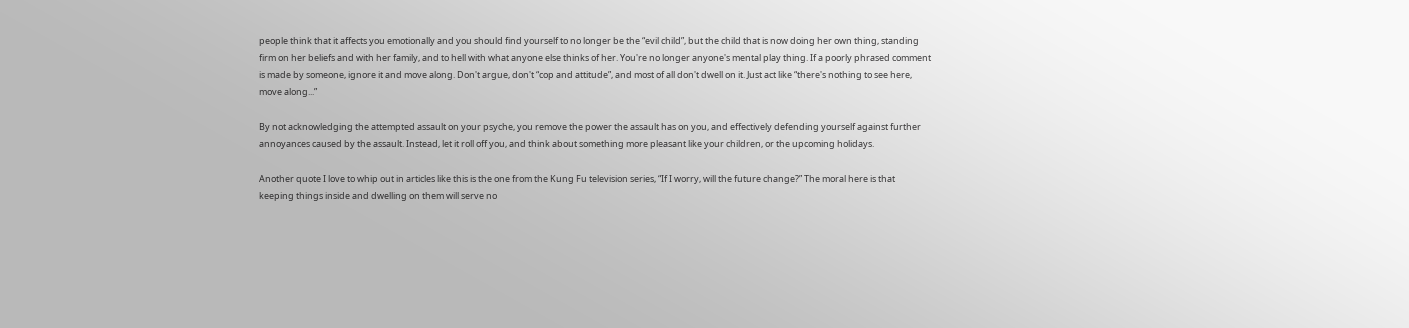people think that it affects you emotionally and you should find yourself to no longer be the “evil child”, but the child that is now doing her own thing, standing firm on her beliefs and with her family, and to hell with what anyone else thinks of her. You're no longer anyone's mental play thing. If a poorly phrased comment is made by someone, ignore it and move along. Don't argue, don't “cop and attitude”, and most of all don't dwell on it. Just act like “there's nothing to see here, move along...”

By not acknowledging the attempted assault on your psyche, you remove the power the assault has on you, and effectively defending yourself against further annoyances caused by the assault. Instead, let it roll off you, and think about something more pleasant like your children, or the upcoming holidays.

Another quote I love to whip out in articles like this is the one from the Kung Fu television series, “If I worry, will the future change?” The moral here is that keeping things inside and dwelling on them will serve no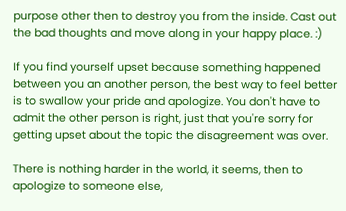purpose other then to destroy you from the inside. Cast out the bad thoughts and move along in your happy place. :)

If you find yourself upset because something happened between you an another person, the best way to feel better is to swallow your pride and apologize. You don't have to admit the other person is right, just that you're sorry for getting upset about the topic the disagreement was over.

There is nothing harder in the world, it seems, then to apologize to someone else,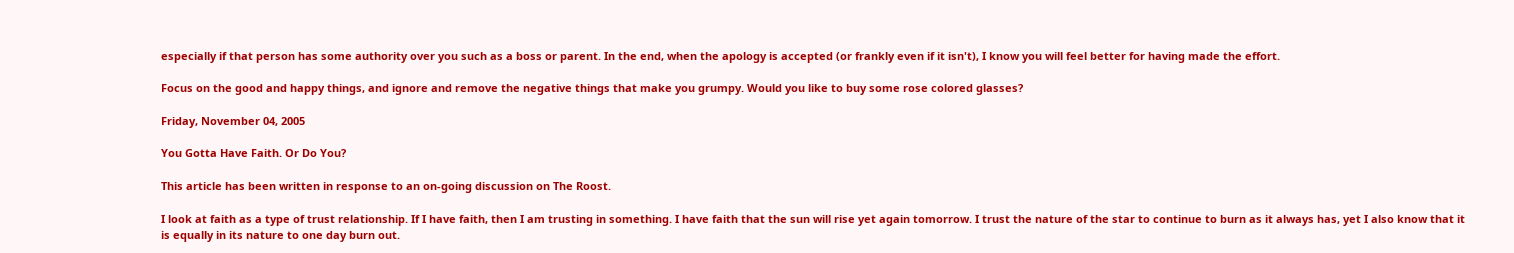especially if that person has some authority over you such as a boss or parent. In the end, when the apology is accepted (or frankly even if it isn't), I know you will feel better for having made the effort.

Focus on the good and happy things, and ignore and remove the negative things that make you grumpy. Would you like to buy some rose colored glasses?

Friday, November 04, 2005

You Gotta Have Faith. Or Do You?

This article has been written in response to an on-going discussion on The Roost.

I look at faith as a type of trust relationship. If I have faith, then I am trusting in something. I have faith that the sun will rise yet again tomorrow. I trust the nature of the star to continue to burn as it always has, yet I also know that it is equally in its nature to one day burn out.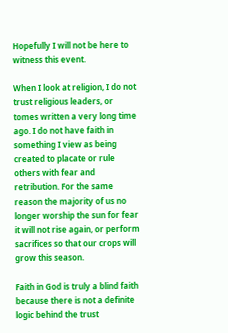Hopefully I will not be here to witness this event.

When I look at religion, I do not trust religious leaders, or tomes written a very long time ago. I do not have faith in something I view as being created to placate or rule others with fear and retribution. For the same reason the majority of us no longer worship the sun for fear it will not rise again, or perform sacrifices so that our crops will grow this season.

Faith in God is truly a blind faith because there is not a definite logic behind the trust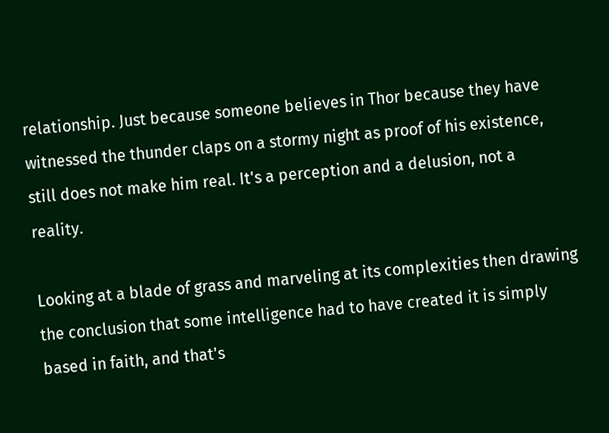relationship. Just because someone believes in Thor because they have witnessed the thunder claps on a stormy night as proof of his existence, still does not make him real. It's a perception and a delusion, not a reality.

Looking at a blade of grass and marveling at its complexities then drawing the conclusion that some intelligence had to have created it is simply based in faith, and that's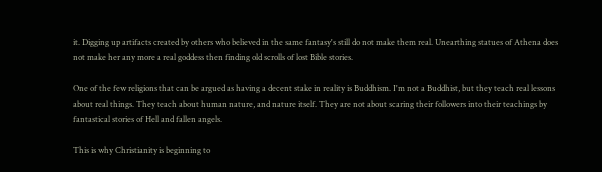it. Digging up artifacts created by others who believed in the same fantasy's still do not make them real. Unearthing statues of Athena does not make her any more a real goddess then finding old scrolls of lost Bible stories.

One of the few religions that can be argued as having a decent stake in reality is Buddhism. I'm not a Buddhist, but they teach real lessons about real things. They teach about human nature, and nature itself. They are not about scaring their followers into their teachings by fantastical stories of Hell and fallen angels.

This is why Christianity is beginning to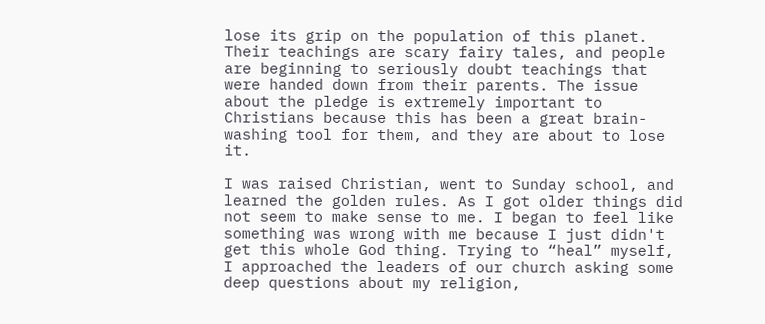lose its grip on the population of this planet. Their teachings are scary fairy tales, and people are beginning to seriously doubt teachings that were handed down from their parents. The issue about the pledge is extremely important to Christians because this has been a great brain-washing tool for them, and they are about to lose it.

I was raised Christian, went to Sunday school, and learned the golden rules. As I got older things did not seem to make sense to me. I began to feel like something was wrong with me because I just didn't get this whole God thing. Trying to “heal” myself, I approached the leaders of our church asking some deep questions about my religion,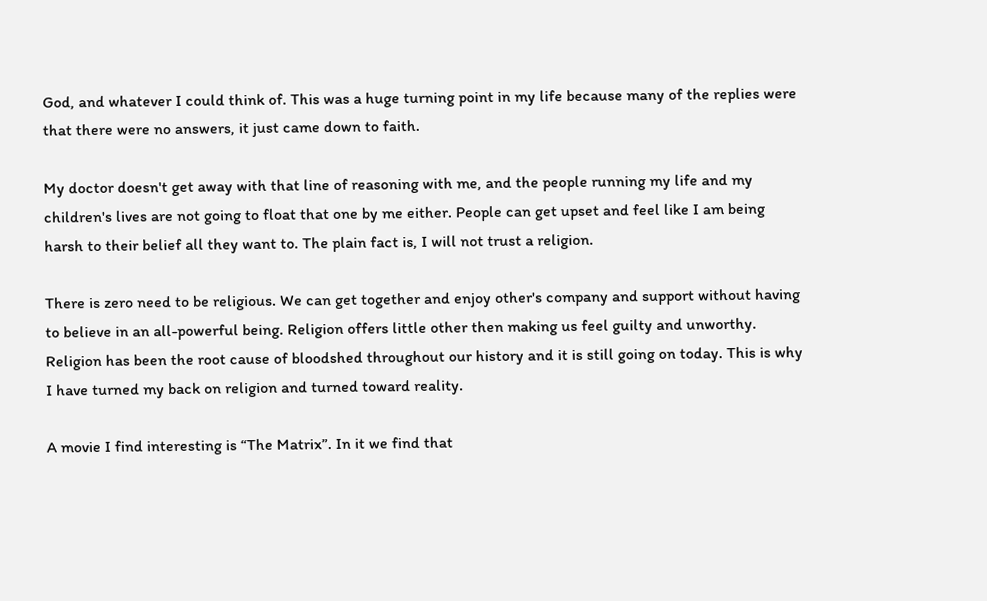God, and whatever I could think of. This was a huge turning point in my life because many of the replies were that there were no answers, it just came down to faith.

My doctor doesn't get away with that line of reasoning with me, and the people running my life and my children's lives are not going to float that one by me either. People can get upset and feel like I am being harsh to their belief all they want to. The plain fact is, I will not trust a religion.

There is zero need to be religious. We can get together and enjoy other's company and support without having to believe in an all-powerful being. Religion offers little other then making us feel guilty and unworthy. Religion has been the root cause of bloodshed throughout our history and it is still going on today. This is why I have turned my back on religion and turned toward reality.

A movie I find interesting is “The Matrix”. In it we find that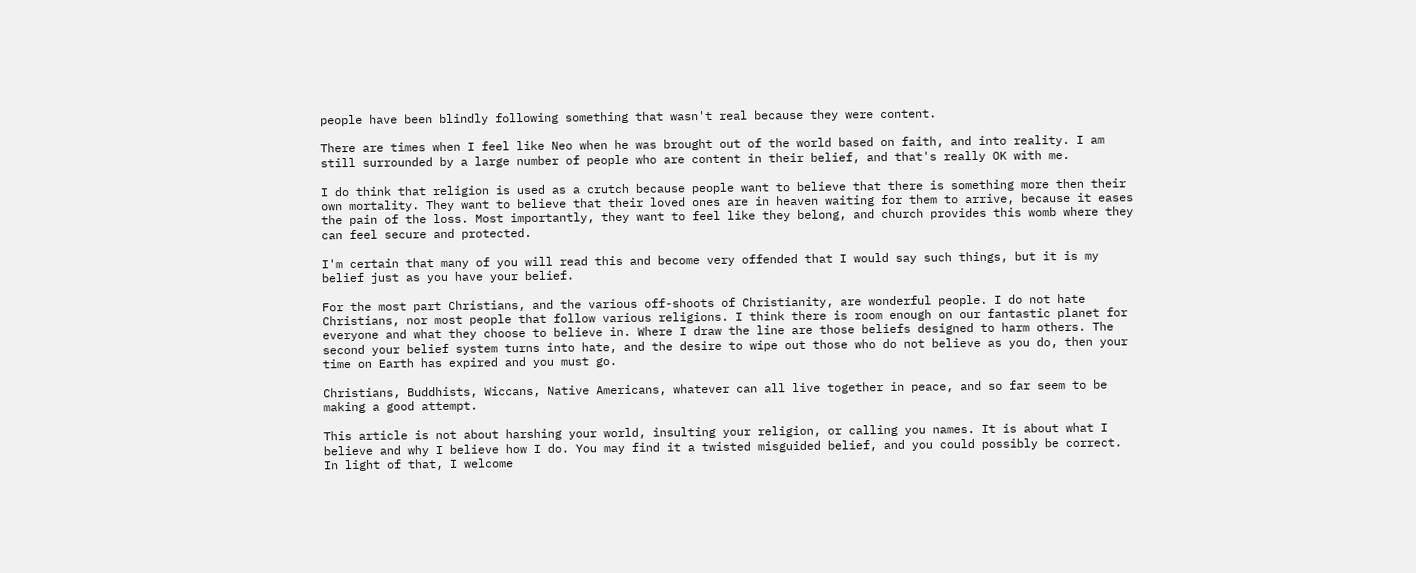people have been blindly following something that wasn't real because they were content.

There are times when I feel like Neo when he was brought out of the world based on faith, and into reality. I am still surrounded by a large number of people who are content in their belief, and that's really OK with me.

I do think that religion is used as a crutch because people want to believe that there is something more then their own mortality. They want to believe that their loved ones are in heaven waiting for them to arrive, because it eases the pain of the loss. Most importantly, they want to feel like they belong, and church provides this womb where they can feel secure and protected.

I'm certain that many of you will read this and become very offended that I would say such things, but it is my belief just as you have your belief.

For the most part Christians, and the various off-shoots of Christianity, are wonderful people. I do not hate Christians, nor most people that follow various religions. I think there is room enough on our fantastic planet for everyone and what they choose to believe in. Where I draw the line are those beliefs designed to harm others. The second your belief system turns into hate, and the desire to wipe out those who do not believe as you do, then your time on Earth has expired and you must go.

Christians, Buddhists, Wiccans, Native Americans, whatever can all live together in peace, and so far seem to be making a good attempt.

This article is not about harshing your world, insulting your religion, or calling you names. It is about what I believe and why I believe how I do. You may find it a twisted misguided belief, and you could possibly be correct. In light of that, I welcome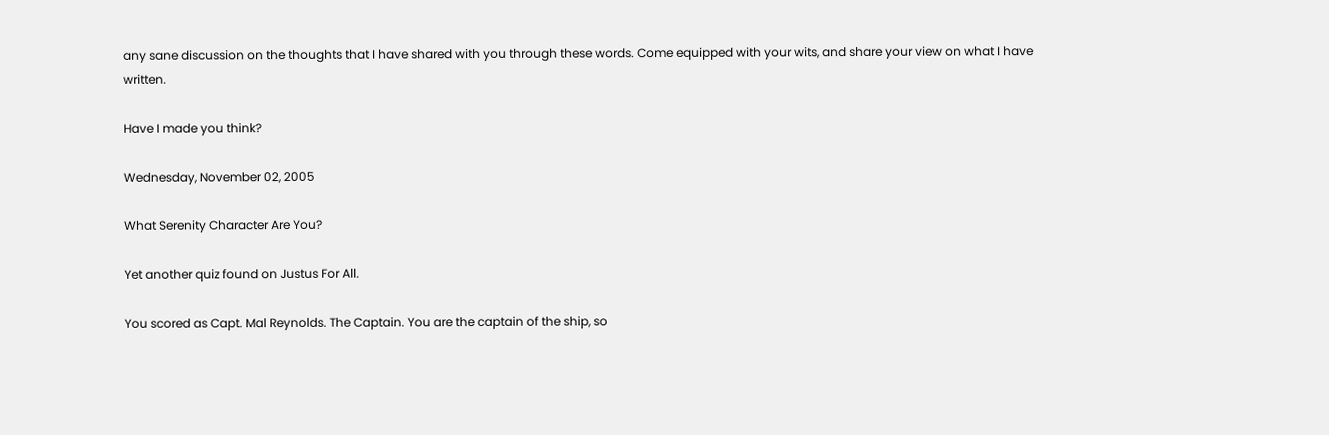any sane discussion on the thoughts that I have shared with you through these words. Come equipped with your wits, and share your view on what I have written.

Have I made you think?

Wednesday, November 02, 2005

What Serenity Character Are You?

Yet another quiz found on Justus For All.

You scored as Capt. Mal Reynolds. The Captain. You are the captain of the ship, so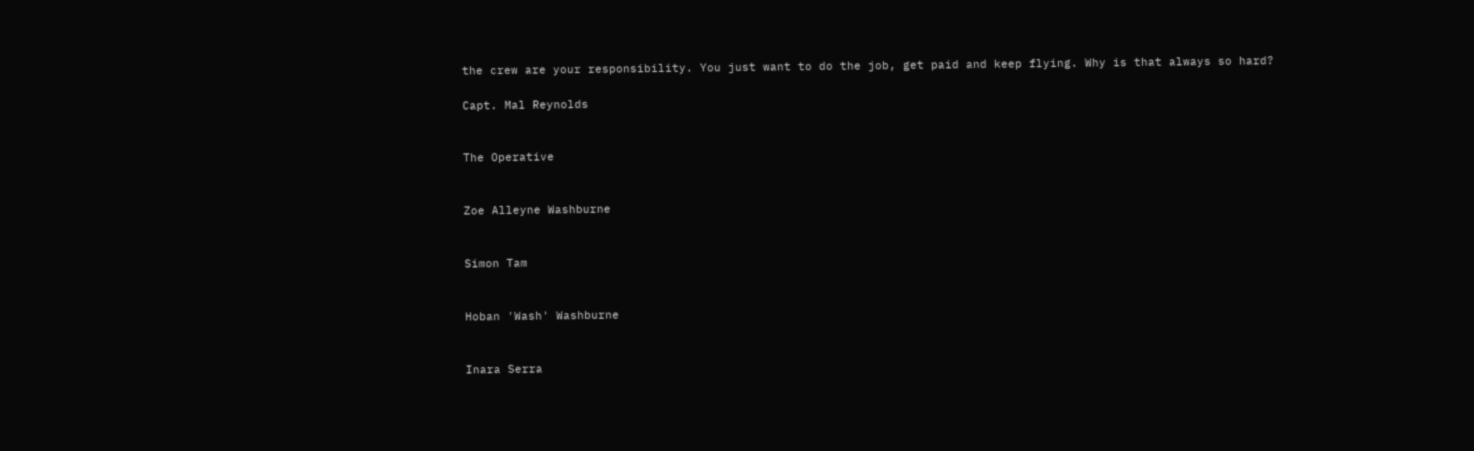the crew are your responsibility. You just want to do the job, get paid and keep flying. Why is that always so hard?

Capt. Mal Reynolds


The Operative


Zoe Alleyne Washburne


Simon Tam


Hoban 'Wash' Washburne


Inara Serra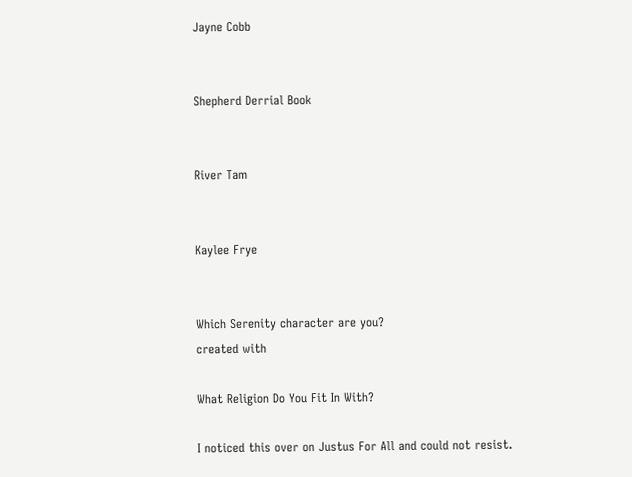Jayne Cobb


Shepherd Derrial Book


River Tam


Kaylee Frye


Which Serenity character are you?
created with

What Religion Do You Fit In With?

I noticed this over on Justus For All and could not resist.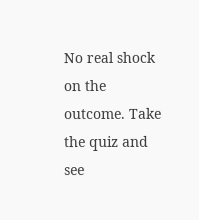No real shock on the outcome. Take the quiz and see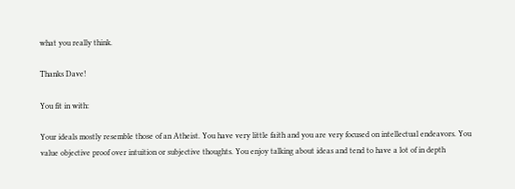what you really think.

Thanks Dave!

You fit in with:

Your ideals mostly resemble those of an Atheist. You have very little faith and you are very focused on intellectual endeavors. You value objective proof over intuition or subjective thoughts. You enjoy talking about ideas and tend to have a lot of in depth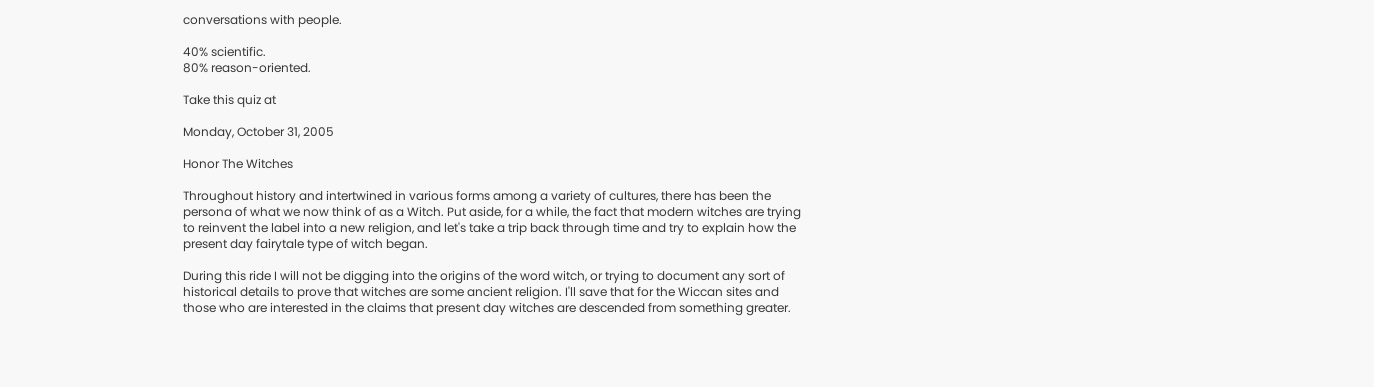conversations with people.

40% scientific.
80% reason-oriented.

Take this quiz at

Monday, October 31, 2005

Honor The Witches

Throughout history and intertwined in various forms among a variety of cultures, there has been the persona of what we now think of as a Witch. Put aside, for a while, the fact that modern witches are trying to reinvent the label into a new religion, and let's take a trip back through time and try to explain how the present day fairytale type of witch began.

During this ride I will not be digging into the origins of the word witch, or trying to document any sort of historical details to prove that witches are some ancient religion. I'll save that for the Wiccan sites and those who are interested in the claims that present day witches are descended from something greater.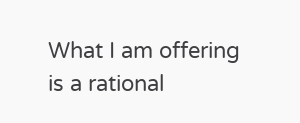What I am offering is a rational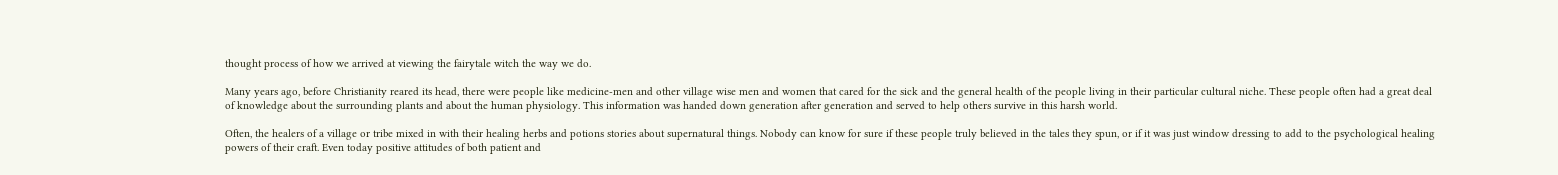thought process of how we arrived at viewing the fairytale witch the way we do.

Many years ago, before Christianity reared its head, there were people like medicine-men and other village wise men and women that cared for the sick and the general health of the people living in their particular cultural niche. These people often had a great deal of knowledge about the surrounding plants and about the human physiology. This information was handed down generation after generation and served to help others survive in this harsh world.

Often, the healers of a village or tribe mixed in with their healing herbs and potions stories about supernatural things. Nobody can know for sure if these people truly believed in the tales they spun, or if it was just window dressing to add to the psychological healing powers of their craft. Even today positive attitudes of both patient and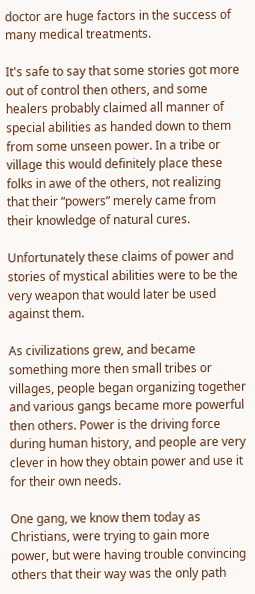doctor are huge factors in the success of many medical treatments.

It's safe to say that some stories got more out of control then others, and some healers probably claimed all manner of special abilities as handed down to them from some unseen power. In a tribe or village this would definitely place these folks in awe of the others, not realizing that their “powers” merely came from their knowledge of natural cures.

Unfortunately these claims of power and stories of mystical abilities were to be the very weapon that would later be used against them.

As civilizations grew, and became something more then small tribes or villages, people began organizing together and various gangs became more powerful then others. Power is the driving force during human history, and people are very clever in how they obtain power and use it for their own needs.

One gang, we know them today as Christians, were trying to gain more power, but were having trouble convincing others that their way was the only path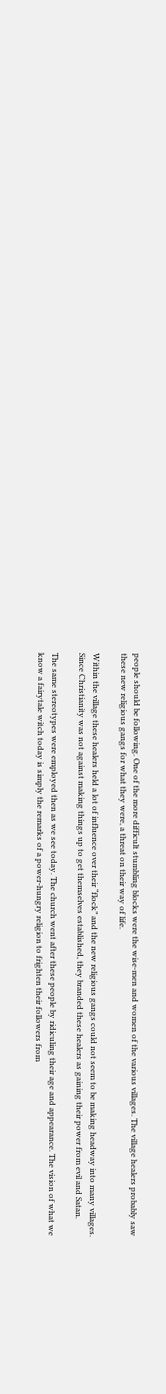people should be following. One of the more difficult stumbling blocks were the wise-men and women of the various villages. The village healers probably saw these new religious gangs for what they were, a threat on their way of life.

Within the village these healers held a lot of influence over their “flock” and the new religious gangs could not seem to be making headway into many villages. Since Christianity was not against making things up to get themselves established, they branded these healers as gaining their power from evil and Satan.

The same stereotypes were employed then as we see today. The church went after these people by ridiculing their age and appearance. The vision of what we know a fairytale witch today is simply the remarks of a power-hungry religion to frighten their followers from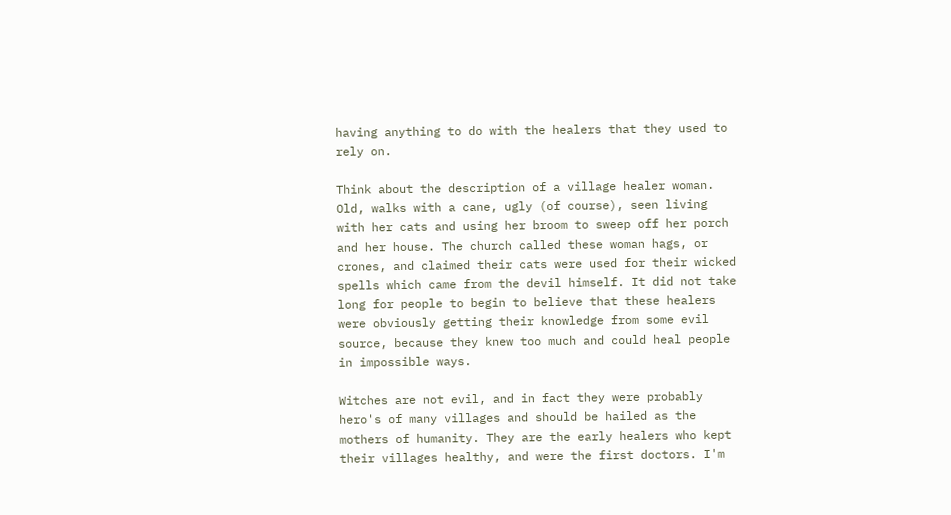having anything to do with the healers that they used to rely on.

Think about the description of a village healer woman. Old, walks with a cane, ugly (of course), seen living with her cats and using her broom to sweep off her porch and her house. The church called these woman hags, or crones, and claimed their cats were used for their wicked spells which came from the devil himself. It did not take long for people to begin to believe that these healers were obviously getting their knowledge from some evil source, because they knew too much and could heal people in impossible ways.

Witches are not evil, and in fact they were probably hero's of many villages and should be hailed as the mothers of humanity. They are the early healers who kept their villages healthy, and were the first doctors. I'm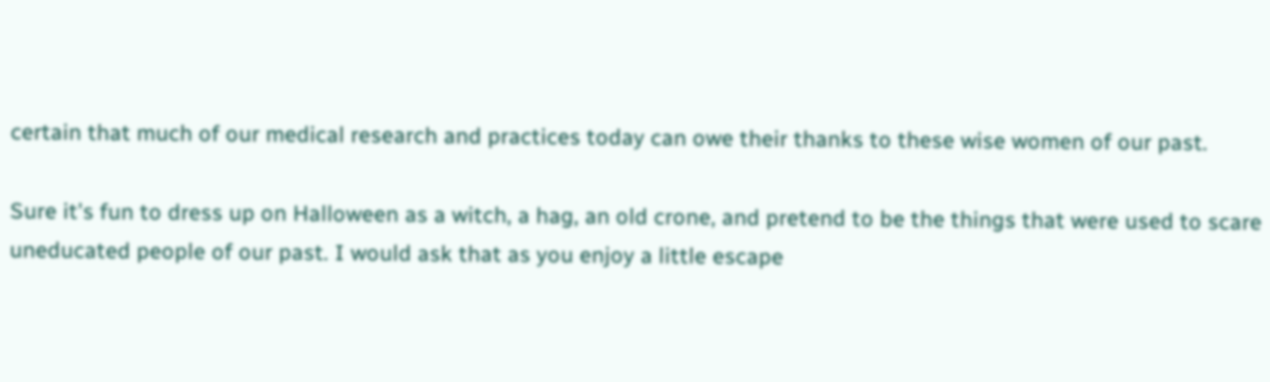certain that much of our medical research and practices today can owe their thanks to these wise women of our past.

Sure it's fun to dress up on Halloween as a witch, a hag, an old crone, and pretend to be the things that were used to scare uneducated people of our past. I would ask that as you enjoy a little escape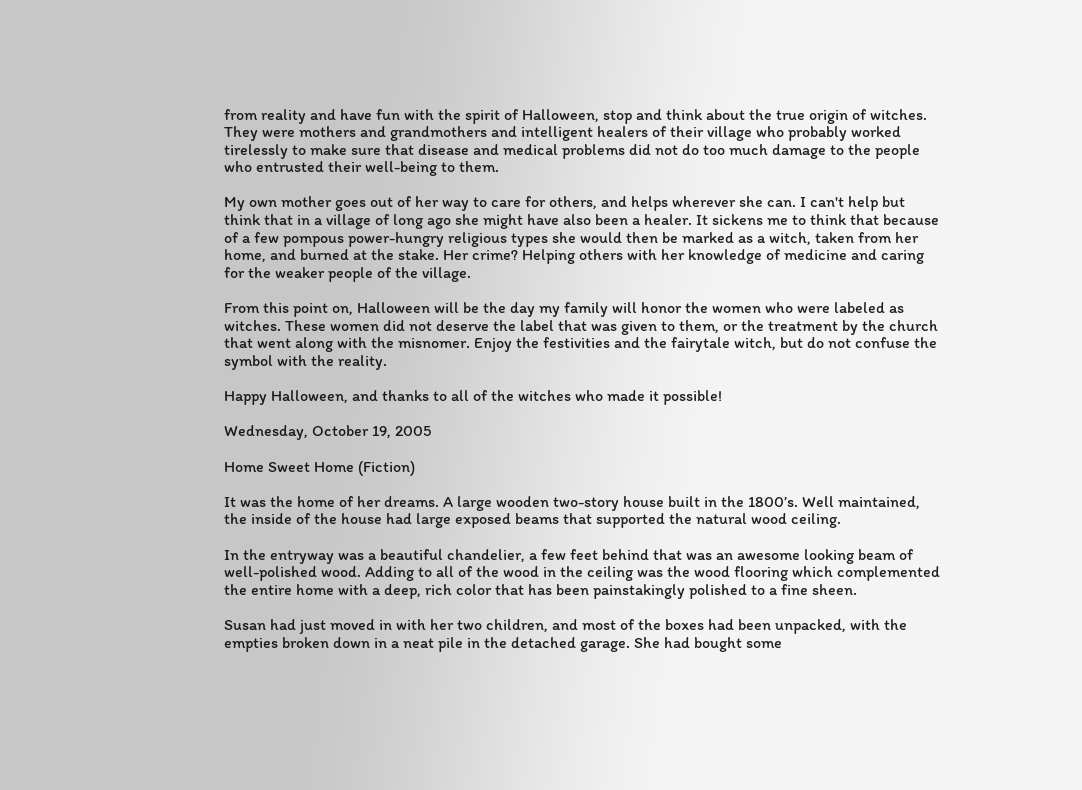from reality and have fun with the spirit of Halloween, stop and think about the true origin of witches. They were mothers and grandmothers and intelligent healers of their village who probably worked tirelessly to make sure that disease and medical problems did not do too much damage to the people who entrusted their well-being to them.

My own mother goes out of her way to care for others, and helps wherever she can. I can't help but think that in a village of long ago she might have also been a healer. It sickens me to think that because of a few pompous power-hungry religious types she would then be marked as a witch, taken from her home, and burned at the stake. Her crime? Helping others with her knowledge of medicine and caring for the weaker people of the village.

From this point on, Halloween will be the day my family will honor the women who were labeled as witches. These women did not deserve the label that was given to them, or the treatment by the church that went along with the misnomer. Enjoy the festivities and the fairytale witch, but do not confuse the symbol with the reality.

Happy Halloween, and thanks to all of the witches who made it possible!

Wednesday, October 19, 2005

Home Sweet Home (Fiction)

It was the home of her dreams. A large wooden two-story house built in the 1800’s. Well maintained, the inside of the house had large exposed beams that supported the natural wood ceiling.

In the entryway was a beautiful chandelier, a few feet behind that was an awesome looking beam of well-polished wood. Adding to all of the wood in the ceiling was the wood flooring which complemented the entire home with a deep, rich color that has been painstakingly polished to a fine sheen.

Susan had just moved in with her two children, and most of the boxes had been unpacked, with the empties broken down in a neat pile in the detached garage. She had bought some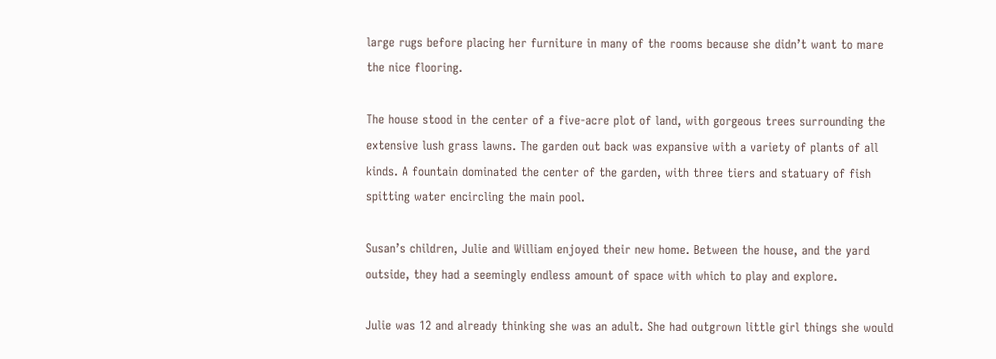large rugs before placing her furniture in many of the rooms because she didn’t want to mare the nice flooring.

The house stood in the center of a five-acre plot of land, with gorgeous trees surrounding the extensive lush grass lawns. The garden out back was expansive with a variety of plants of all kinds. A fountain dominated the center of the garden, with three tiers and statuary of fish spitting water encircling the main pool.

Susan’s children, Julie and William enjoyed their new home. Between the house, and the yard outside, they had a seemingly endless amount of space with which to play and explore.

Julie was 12 and already thinking she was an adult. She had outgrown little girl things she would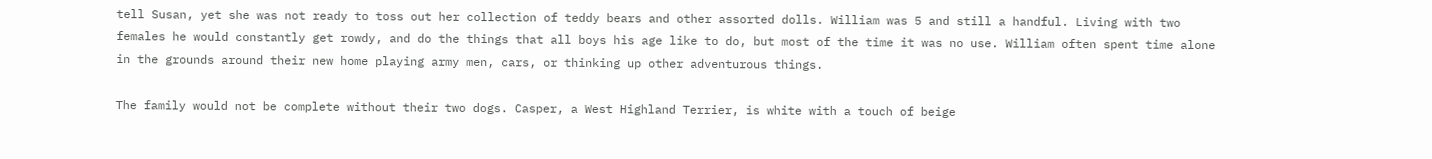tell Susan, yet she was not ready to toss out her collection of teddy bears and other assorted dolls. William was 5 and still a handful. Living with two females he would constantly get rowdy, and do the things that all boys his age like to do, but most of the time it was no use. William often spent time alone in the grounds around their new home playing army men, cars, or thinking up other adventurous things.

The family would not be complete without their two dogs. Casper, a West Highland Terrier, is white with a touch of beige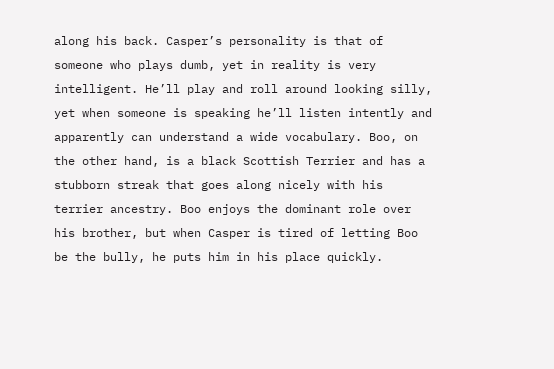along his back. Casper’s personality is that of someone who plays dumb, yet in reality is very intelligent. He’ll play and roll around looking silly, yet when someone is speaking he’ll listen intently and apparently can understand a wide vocabulary. Boo, on the other hand, is a black Scottish Terrier and has a stubborn streak that goes along nicely with his terrier ancestry. Boo enjoys the dominant role over his brother, but when Casper is tired of letting Boo be the bully, he puts him in his place quickly.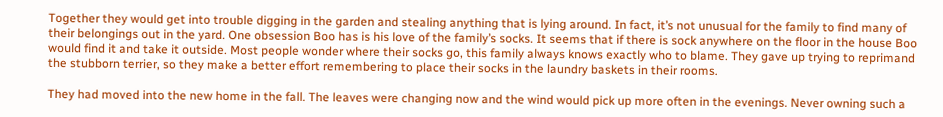Together they would get into trouble digging in the garden and stealing anything that is lying around. In fact, it’s not unusual for the family to find many of their belongings out in the yard. One obsession Boo has is his love of the family’s socks. It seems that if there is sock anywhere on the floor in the house Boo would find it and take it outside. Most people wonder where their socks go, this family always knows exactly who to blame. They gave up trying to reprimand the stubborn terrier, so they make a better effort remembering to place their socks in the laundry baskets in their rooms.

They had moved into the new home in the fall. The leaves were changing now and the wind would pick up more often in the evenings. Never owning such a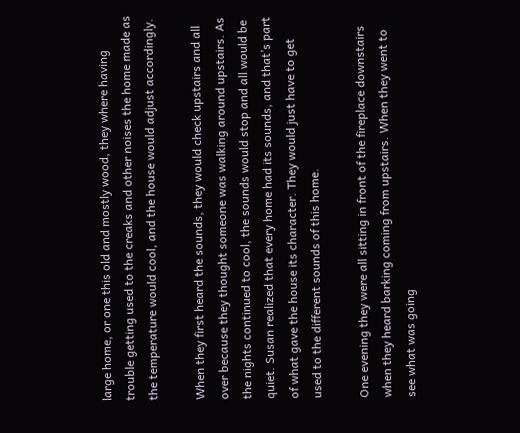large home, or one this old and mostly wood, they where having trouble getting used to the creaks and other noises the home made as the temperature would cool, and the house would adjust accordingly.

When they first heard the sounds, they would check upstairs and all over because they thought someone was walking around upstairs. As the nights continued to cool, the sounds would stop and all would be quiet. Susan realized that every home had its sounds, and that’s part of what gave the house its character. They would just have to get used to the different sounds of this home.

One evening they were all sitting in front of the fireplace downstairs when they heard barking coming from upstairs. When they went to see what was going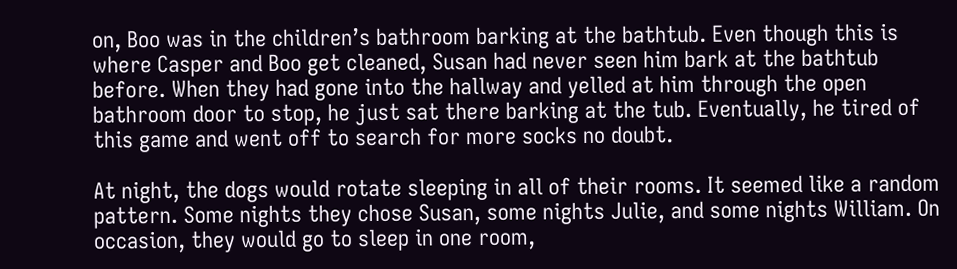on, Boo was in the children’s bathroom barking at the bathtub. Even though this is where Casper and Boo get cleaned, Susan had never seen him bark at the bathtub before. When they had gone into the hallway and yelled at him through the open bathroom door to stop, he just sat there barking at the tub. Eventually, he tired of this game and went off to search for more socks no doubt.

At night, the dogs would rotate sleeping in all of their rooms. It seemed like a random pattern. Some nights they chose Susan, some nights Julie, and some nights William. On occasion, they would go to sleep in one room,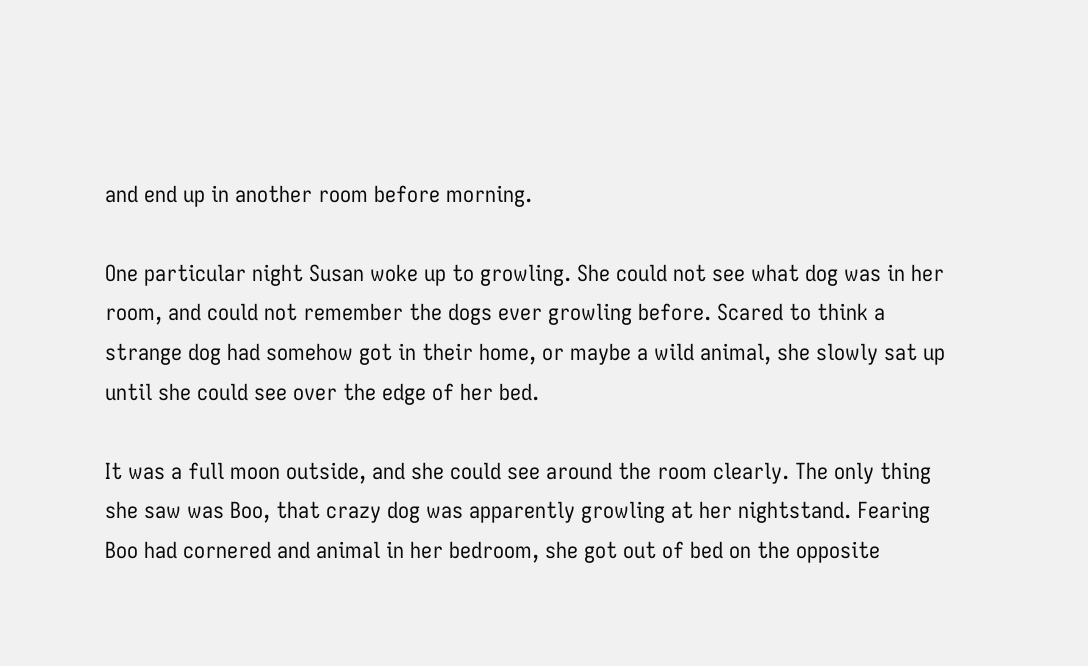and end up in another room before morning.

One particular night Susan woke up to growling. She could not see what dog was in her room, and could not remember the dogs ever growling before. Scared to think a strange dog had somehow got in their home, or maybe a wild animal, she slowly sat up until she could see over the edge of her bed.

It was a full moon outside, and she could see around the room clearly. The only thing she saw was Boo, that crazy dog was apparently growling at her nightstand. Fearing Boo had cornered and animal in her bedroom, she got out of bed on the opposite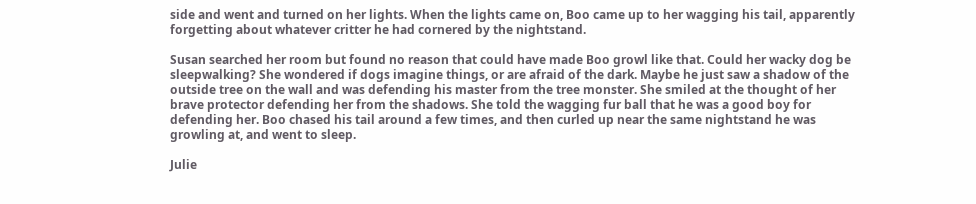side and went and turned on her lights. When the lights came on, Boo came up to her wagging his tail, apparently forgetting about whatever critter he had cornered by the nightstand.

Susan searched her room but found no reason that could have made Boo growl like that. Could her wacky dog be sleepwalking? She wondered if dogs imagine things, or are afraid of the dark. Maybe he just saw a shadow of the outside tree on the wall and was defending his master from the tree monster. She smiled at the thought of her brave protector defending her from the shadows. She told the wagging fur ball that he was a good boy for defending her. Boo chased his tail around a few times, and then curled up near the same nightstand he was growling at, and went to sleep.

Julie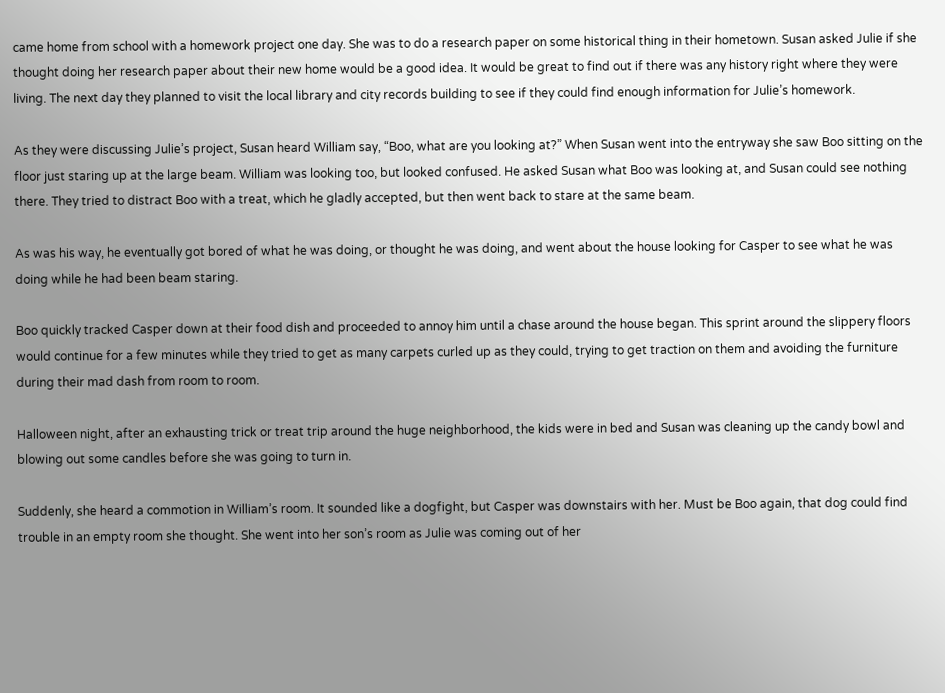came home from school with a homework project one day. She was to do a research paper on some historical thing in their hometown. Susan asked Julie if she thought doing her research paper about their new home would be a good idea. It would be great to find out if there was any history right where they were living. The next day they planned to visit the local library and city records building to see if they could find enough information for Julie’s homework.

As they were discussing Julie’s project, Susan heard William say, “Boo, what are you looking at?” When Susan went into the entryway she saw Boo sitting on the floor just staring up at the large beam. William was looking too, but looked confused. He asked Susan what Boo was looking at, and Susan could see nothing there. They tried to distract Boo with a treat, which he gladly accepted, but then went back to stare at the same beam.

As was his way, he eventually got bored of what he was doing, or thought he was doing, and went about the house looking for Casper to see what he was doing while he had been beam staring.

Boo quickly tracked Casper down at their food dish and proceeded to annoy him until a chase around the house began. This sprint around the slippery floors would continue for a few minutes while they tried to get as many carpets curled up as they could, trying to get traction on them and avoiding the furniture during their mad dash from room to room.

Halloween night, after an exhausting trick or treat trip around the huge neighborhood, the kids were in bed and Susan was cleaning up the candy bowl and blowing out some candles before she was going to turn in.

Suddenly, she heard a commotion in William’s room. It sounded like a dogfight, but Casper was downstairs with her. Must be Boo again, that dog could find trouble in an empty room she thought. She went into her son’s room as Julie was coming out of her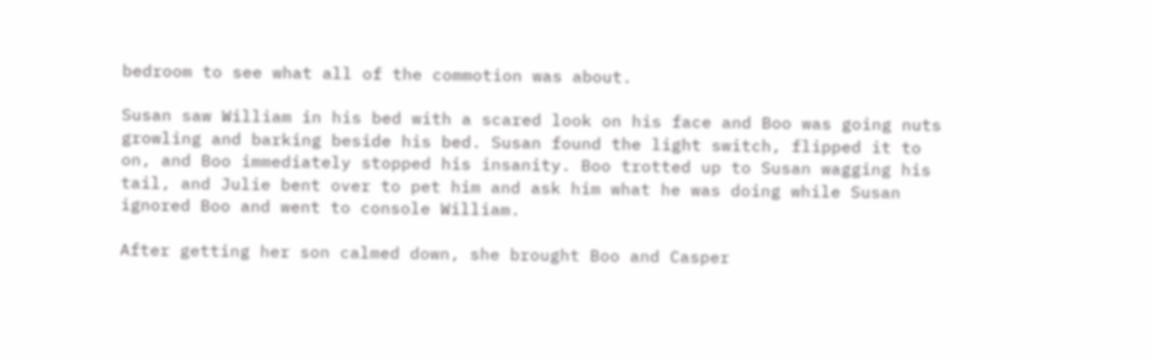bedroom to see what all of the commotion was about.

Susan saw William in his bed with a scared look on his face and Boo was going nuts growling and barking beside his bed. Susan found the light switch, flipped it to on, and Boo immediately stopped his insanity. Boo trotted up to Susan wagging his tail, and Julie bent over to pet him and ask him what he was doing while Susan ignored Boo and went to console William.

After getting her son calmed down, she brought Boo and Casper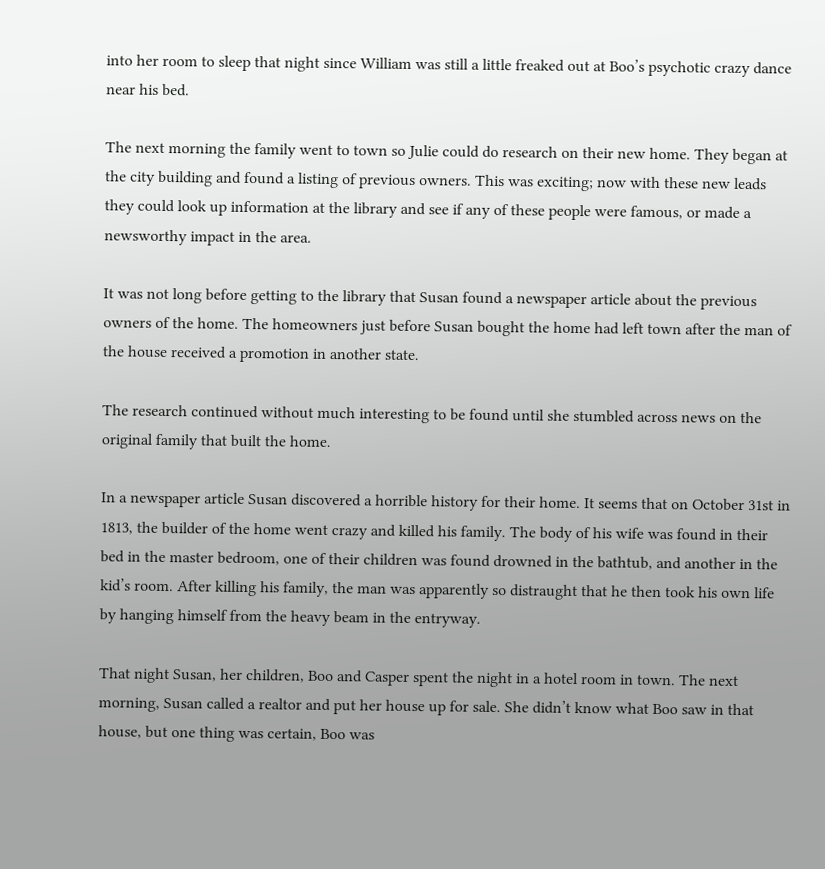into her room to sleep that night since William was still a little freaked out at Boo’s psychotic crazy dance near his bed.

The next morning the family went to town so Julie could do research on their new home. They began at the city building and found a listing of previous owners. This was exciting; now with these new leads they could look up information at the library and see if any of these people were famous, or made a newsworthy impact in the area.

It was not long before getting to the library that Susan found a newspaper article about the previous owners of the home. The homeowners just before Susan bought the home had left town after the man of the house received a promotion in another state.

The research continued without much interesting to be found until she stumbled across news on the original family that built the home.

In a newspaper article Susan discovered a horrible history for their home. It seems that on October 31st in 1813, the builder of the home went crazy and killed his family. The body of his wife was found in their bed in the master bedroom, one of their children was found drowned in the bathtub, and another in the kid’s room. After killing his family, the man was apparently so distraught that he then took his own life by hanging himself from the heavy beam in the entryway.

That night Susan, her children, Boo and Casper spent the night in a hotel room in town. The next morning, Susan called a realtor and put her house up for sale. She didn’t know what Boo saw in that house, but one thing was certain, Boo was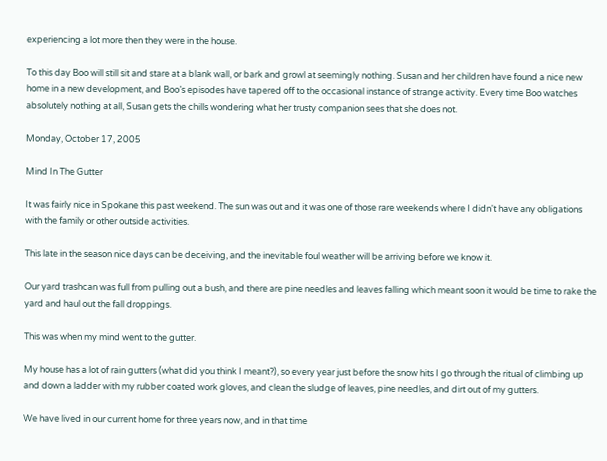experiencing a lot more then they were in the house.

To this day Boo will still sit and stare at a blank wall, or bark and growl at seemingly nothing. Susan and her children have found a nice new home in a new development, and Boo’s episodes have tapered off to the occasional instance of strange activity. Every time Boo watches absolutely nothing at all, Susan gets the chills wondering what her trusty companion sees that she does not.

Monday, October 17, 2005

Mind In The Gutter

It was fairly nice in Spokane this past weekend. The sun was out and it was one of those rare weekends where I didn't have any obligations with the family or other outside activities.

This late in the season nice days can be deceiving, and the inevitable foul weather will be arriving before we know it.

Our yard trashcan was full from pulling out a bush, and there are pine needles and leaves falling which meant soon it would be time to rake the yard and haul out the fall droppings.

This was when my mind went to the gutter.

My house has a lot of rain gutters (what did you think I meant?), so every year just before the snow hits I go through the ritual of climbing up and down a ladder with my rubber coated work gloves, and clean the sludge of leaves, pine needles, and dirt out of my gutters.

We have lived in our current home for three years now, and in that time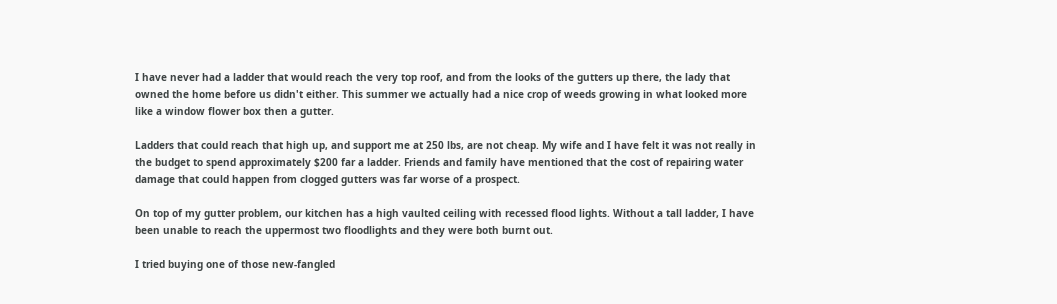I have never had a ladder that would reach the very top roof, and from the looks of the gutters up there, the lady that owned the home before us didn't either. This summer we actually had a nice crop of weeds growing in what looked more like a window flower box then a gutter.

Ladders that could reach that high up, and support me at 250 lbs, are not cheap. My wife and I have felt it was not really in the budget to spend approximately $200 far a ladder. Friends and family have mentioned that the cost of repairing water damage that could happen from clogged gutters was far worse of a prospect.

On top of my gutter problem, our kitchen has a high vaulted ceiling with recessed flood lights. Without a tall ladder, I have been unable to reach the uppermost two floodlights and they were both burnt out.

I tried buying one of those new-fangled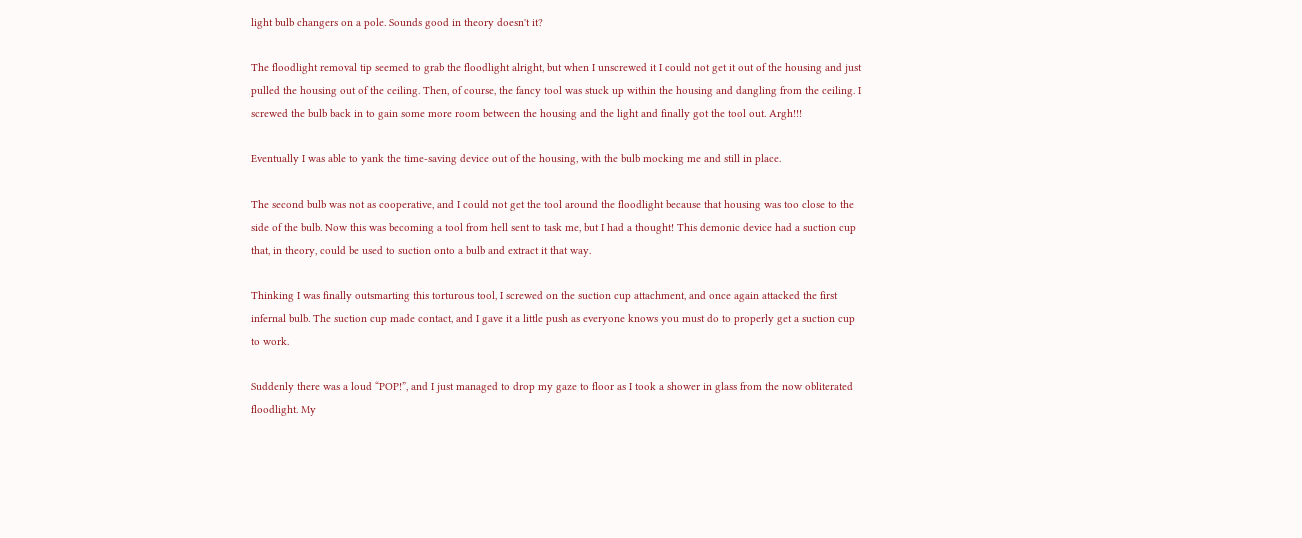light bulb changers on a pole. Sounds good in theory doesn't it?

The floodlight removal tip seemed to grab the floodlight alright, but when I unscrewed it I could not get it out of the housing and just pulled the housing out of the ceiling. Then, of course, the fancy tool was stuck up within the housing and dangling from the ceiling. I screwed the bulb back in to gain some more room between the housing and the light and finally got the tool out. Argh!!!

Eventually I was able to yank the time-saving device out of the housing, with the bulb mocking me and still in place.

The second bulb was not as cooperative, and I could not get the tool around the floodlight because that housing was too close to the side of the bulb. Now this was becoming a tool from hell sent to task me, but I had a thought! This demonic device had a suction cup that, in theory, could be used to suction onto a bulb and extract it that way.

Thinking I was finally outsmarting this torturous tool, I screwed on the suction cup attachment, and once again attacked the first infernal bulb. The suction cup made contact, and I gave it a little push as everyone knows you must do to properly get a suction cup to work.

Suddenly there was a loud “POP!”, and I just managed to drop my gaze to floor as I took a shower in glass from the now obliterated floodlight. My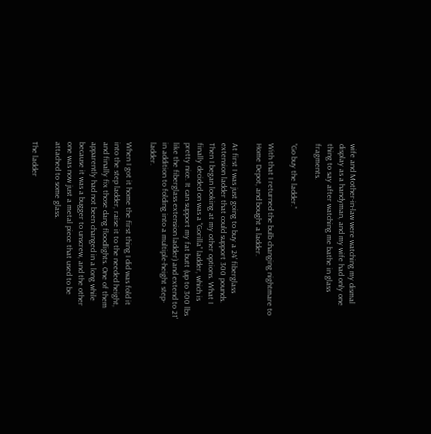wife and Mother-in-law were watching my dismal display as a handyman, and my wife had only one thing to say after watching me bathe in glass fragments.

“Go buy the ladder.”

With that I returned the bulb changing nightmare to Home Depot, and bought a ladder.

At first I was just going to buy a 24' fiberglass extension ladder that could support 300 pounds. Then I began looking at my other options. What I finally decided on was a “Gorilla” ladder, which is pretty nice. It can support my fat butt (up to 300 lbs like the fiberglass extension ladder) and extend to 21' in addition to folding into a multiple-height step-ladder.

When I got it home the first thing I did was fold it into the step ladder, raise it to the needed height, and finally fix those dang floodlights. One of them apparently had not been changed in a long while because it was a bugger to unscrew, and the other one was now just a metal piece that used to be attached to some glass.

The ladder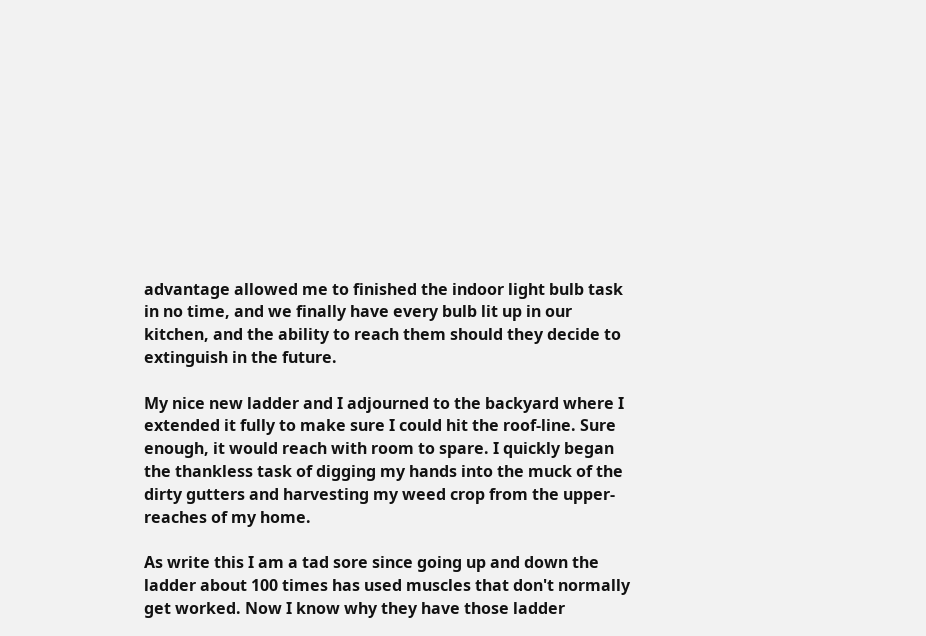advantage allowed me to finished the indoor light bulb task in no time, and we finally have every bulb lit up in our kitchen, and the ability to reach them should they decide to extinguish in the future.

My nice new ladder and I adjourned to the backyard where I extended it fully to make sure I could hit the roof-line. Sure enough, it would reach with room to spare. I quickly began the thankless task of digging my hands into the muck of the dirty gutters and harvesting my weed crop from the upper-reaches of my home.

As write this I am a tad sore since going up and down the ladder about 100 times has used muscles that don't normally get worked. Now I know why they have those ladder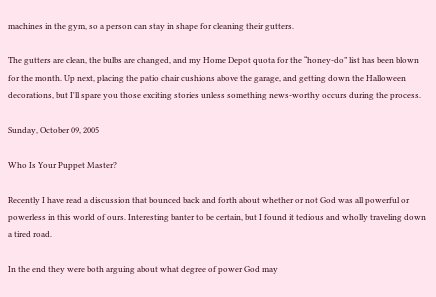machines in the gym, so a person can stay in shape for cleaning their gutters.

The gutters are clean, the bulbs are changed, and my Home Depot quota for the “honey-do” list has been blown for the month. Up next, placing the patio chair cushions above the garage, and getting down the Halloween decorations, but I'll spare you those exciting stories unless something news-worthy occurs during the process.

Sunday, October 09, 2005

Who Is Your Puppet Master?

Recently I have read a discussion that bounced back and forth about whether or not God was all powerful or powerless in this world of ours. Interesting banter to be certain, but I found it tedious and wholly traveling down a tired road.

In the end they were both arguing about what degree of power God may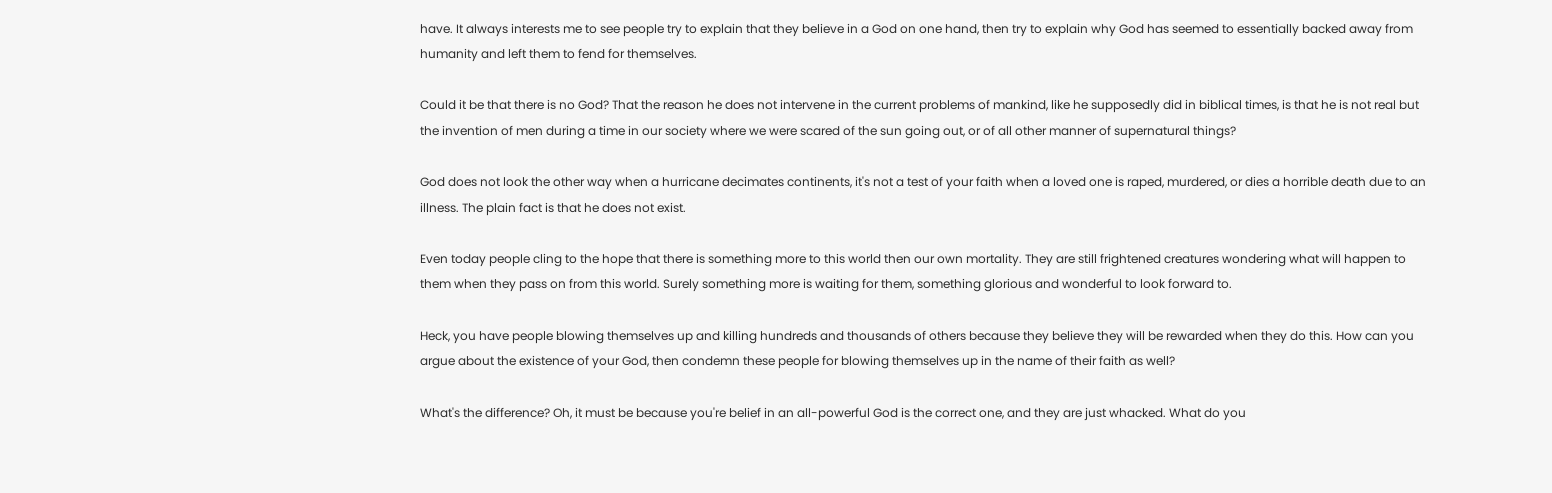have. It always interests me to see people try to explain that they believe in a God on one hand, then try to explain why God has seemed to essentially backed away from humanity and left them to fend for themselves.

Could it be that there is no God? That the reason he does not intervene in the current problems of mankind, like he supposedly did in biblical times, is that he is not real but the invention of men during a time in our society where we were scared of the sun going out, or of all other manner of supernatural things?

God does not look the other way when a hurricane decimates continents, it's not a test of your faith when a loved one is raped, murdered, or dies a horrible death due to an illness. The plain fact is that he does not exist.

Even today people cling to the hope that there is something more to this world then our own mortality. They are still frightened creatures wondering what will happen to them when they pass on from this world. Surely something more is waiting for them, something glorious and wonderful to look forward to.

Heck, you have people blowing themselves up and killing hundreds and thousands of others because they believe they will be rewarded when they do this. How can you argue about the existence of your God, then condemn these people for blowing themselves up in the name of their faith as well?

What's the difference? Oh, it must be because you're belief in an all-powerful God is the correct one, and they are just whacked. What do you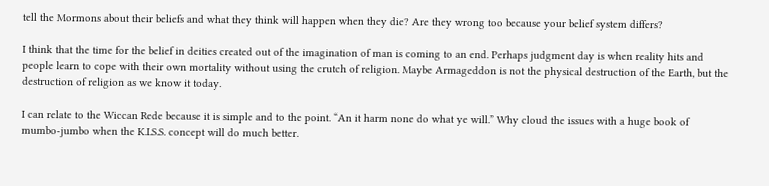tell the Mormons about their beliefs and what they think will happen when they die? Are they wrong too because your belief system differs?

I think that the time for the belief in deities created out of the imagination of man is coming to an end. Perhaps judgment day is when reality hits and people learn to cope with their own mortality without using the crutch of religion. Maybe Armageddon is not the physical destruction of the Earth, but the destruction of religion as we know it today.

I can relate to the Wiccan Rede because it is simple and to the point. “An it harm none do what ye will.” Why cloud the issues with a huge book of mumbo-jumbo when the K.I.S.S. concept will do much better.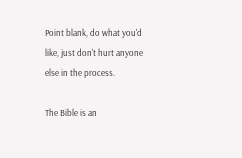Point blank, do what you'd like, just don't hurt anyone else in the process.

The Bible is an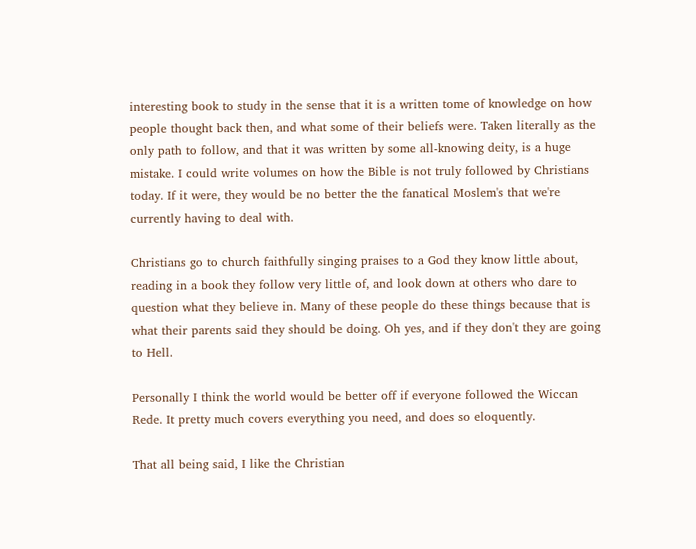interesting book to study in the sense that it is a written tome of knowledge on how people thought back then, and what some of their beliefs were. Taken literally as the only path to follow, and that it was written by some all-knowing deity, is a huge mistake. I could write volumes on how the Bible is not truly followed by Christians today. If it were, they would be no better the the fanatical Moslem's that we're currently having to deal with.

Christians go to church faithfully singing praises to a God they know little about, reading in a book they follow very little of, and look down at others who dare to question what they believe in. Many of these people do these things because that is what their parents said they should be doing. Oh yes, and if they don't they are going to Hell.

Personally I think the world would be better off if everyone followed the Wiccan Rede. It pretty much covers everything you need, and does so eloquently.

That all being said, I like the Christian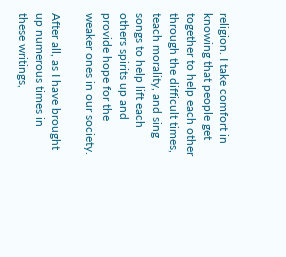religion. I take comfort in knowing that people get together to help each other through the difficult times, teach morality, and sing songs to help lift each others spirits up and provide hope for the weaker ones in our society.

After all, as I have brought up numerous times in these writings,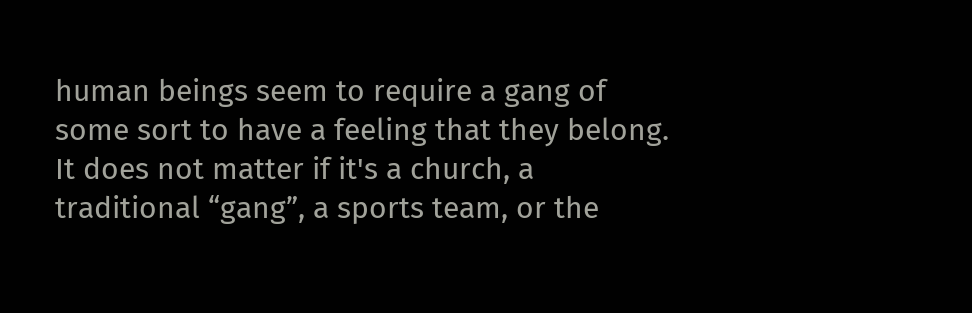human beings seem to require a gang of some sort to have a feeling that they belong. It does not matter if it's a church, a traditional “gang”, a sports team, or the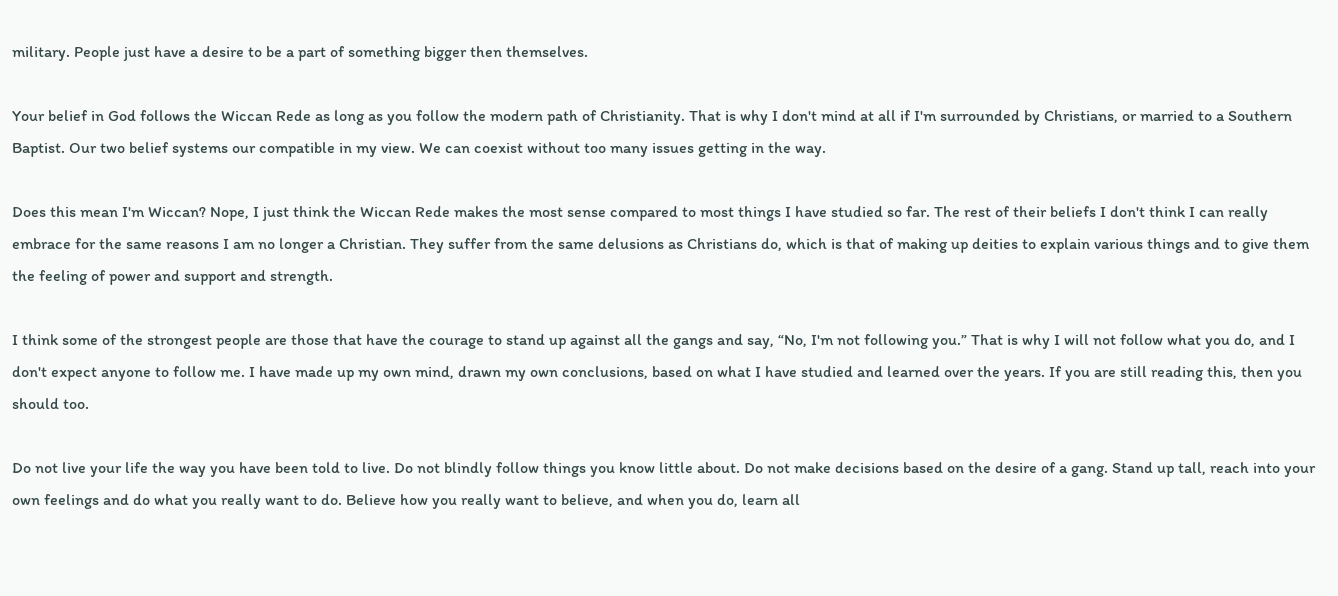military. People just have a desire to be a part of something bigger then themselves.

Your belief in God follows the Wiccan Rede as long as you follow the modern path of Christianity. That is why I don't mind at all if I'm surrounded by Christians, or married to a Southern Baptist. Our two belief systems our compatible in my view. We can coexist without too many issues getting in the way.

Does this mean I'm Wiccan? Nope, I just think the Wiccan Rede makes the most sense compared to most things I have studied so far. The rest of their beliefs I don't think I can really embrace for the same reasons I am no longer a Christian. They suffer from the same delusions as Christians do, which is that of making up deities to explain various things and to give them the feeling of power and support and strength.

I think some of the strongest people are those that have the courage to stand up against all the gangs and say, “No, I'm not following you.” That is why I will not follow what you do, and I don't expect anyone to follow me. I have made up my own mind, drawn my own conclusions, based on what I have studied and learned over the years. If you are still reading this, then you should too.

Do not live your life the way you have been told to live. Do not blindly follow things you know little about. Do not make decisions based on the desire of a gang. Stand up tall, reach into your own feelings and do what you really want to do. Believe how you really want to believe, and when you do, learn all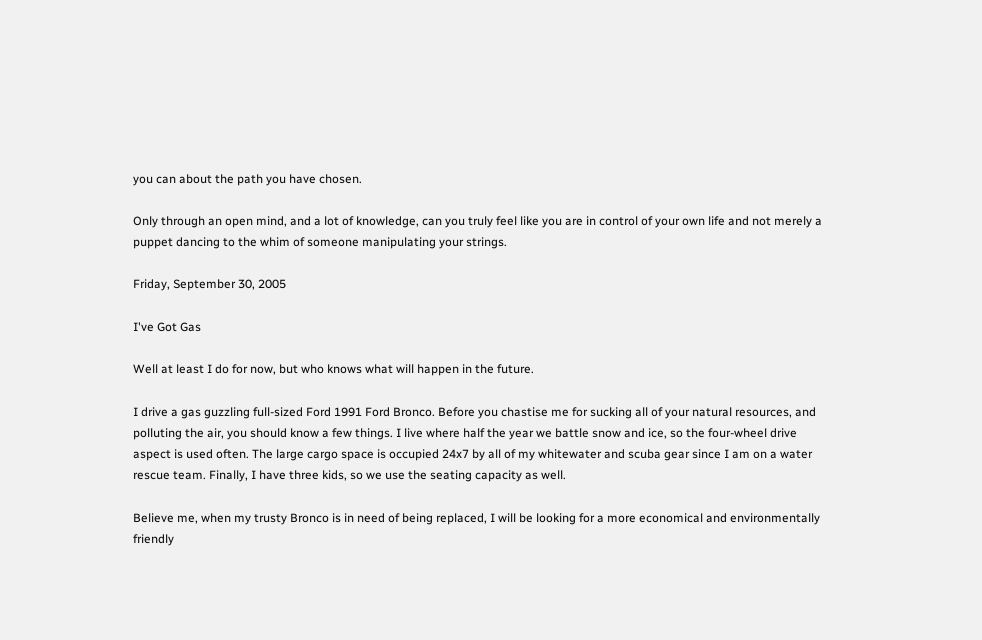you can about the path you have chosen.

Only through an open mind, and a lot of knowledge, can you truly feel like you are in control of your own life and not merely a puppet dancing to the whim of someone manipulating your strings.

Friday, September 30, 2005

I've Got Gas

Well at least I do for now, but who knows what will happen in the future.

I drive a gas guzzling full-sized Ford 1991 Ford Bronco. Before you chastise me for sucking all of your natural resources, and polluting the air, you should know a few things. I live where half the year we battle snow and ice, so the four-wheel drive aspect is used often. The large cargo space is occupied 24x7 by all of my whitewater and scuba gear since I am on a water rescue team. Finally, I have three kids, so we use the seating capacity as well.

Believe me, when my trusty Bronco is in need of being replaced, I will be looking for a more economical and environmentally friendly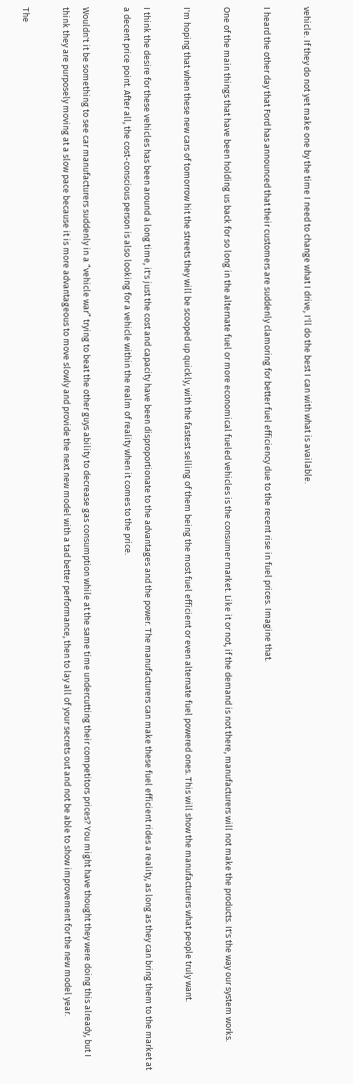vehicle. If they do not yet make one by the time I need to change what I drive, I'll do the best I can with what is available.

I heard the other day that Ford has announced that their customers are suddenly clamoring for better fuel efficiency due to the recent rise in fuel prices. Imagine that.

One of the main things that have been holding us back for so long in the alternate fuel or more economical fueled vehicles is the consumer market. Like it or not, if the demand is not there, manufacturers will not make the products. It's the way our system works.

I'm hoping that when these new cars of tomorrow hit the streets they will be scooped up quickly, with the fastest selling of them being the most fuel efficient or even alternate fuel powered ones. This will show the manufacturers what people truly want.

I think the desire for these vehicles has been around a long time, it's just the cost and capacity have been disproportionate to the advantages and the power. The manufacturers can make these fuel efficient rides a reality, as long as they can bring them to the market at a decent price point. After all, the cost-conscious person is also looking for a vehicle within the realm of reality when it comes to the price.

Wouldn't it be something to see car manufacturers suddenly in a “vehicle war” trying to beat the other guys ability to decrease gas consumption while at the same time undercutting their competitors prices? You might have thought they were doing this already, but I think they are purposely moving at a slow pace because it is more advantageous to move slowly and provide the next new model with a tad better performance, then to lay all of your secrets out and not be able to show improvement for the new model year.

The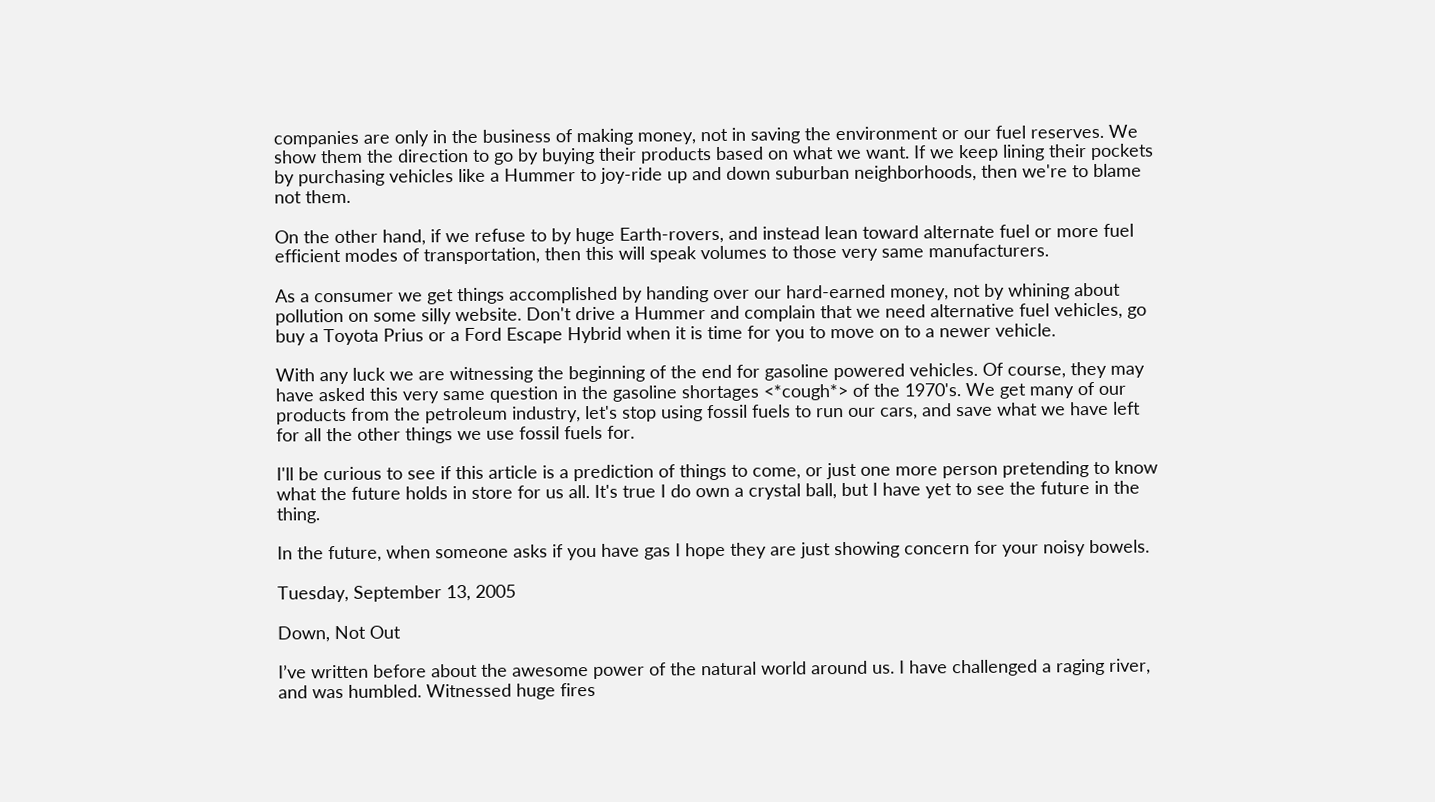companies are only in the business of making money, not in saving the environment or our fuel reserves. We show them the direction to go by buying their products based on what we want. If we keep lining their pockets by purchasing vehicles like a Hummer to joy-ride up and down suburban neighborhoods, then we're to blame not them.

On the other hand, if we refuse to by huge Earth-rovers, and instead lean toward alternate fuel or more fuel efficient modes of transportation, then this will speak volumes to those very same manufacturers.

As a consumer we get things accomplished by handing over our hard-earned money, not by whining about pollution on some silly website. Don't drive a Hummer and complain that we need alternative fuel vehicles, go buy a Toyota Prius or a Ford Escape Hybrid when it is time for you to move on to a newer vehicle.

With any luck we are witnessing the beginning of the end for gasoline powered vehicles. Of course, they may have asked this very same question in the gasoline shortages <*cough*> of the 1970's. We get many of our products from the petroleum industry, let's stop using fossil fuels to run our cars, and save what we have left for all the other things we use fossil fuels for.

I'll be curious to see if this article is a prediction of things to come, or just one more person pretending to know what the future holds in store for us all. It's true I do own a crystal ball, but I have yet to see the future in the thing.

In the future, when someone asks if you have gas I hope they are just showing concern for your noisy bowels.

Tuesday, September 13, 2005

Down, Not Out

I’ve written before about the awesome power of the natural world around us. I have challenged a raging river, and was humbled. Witnessed huge fires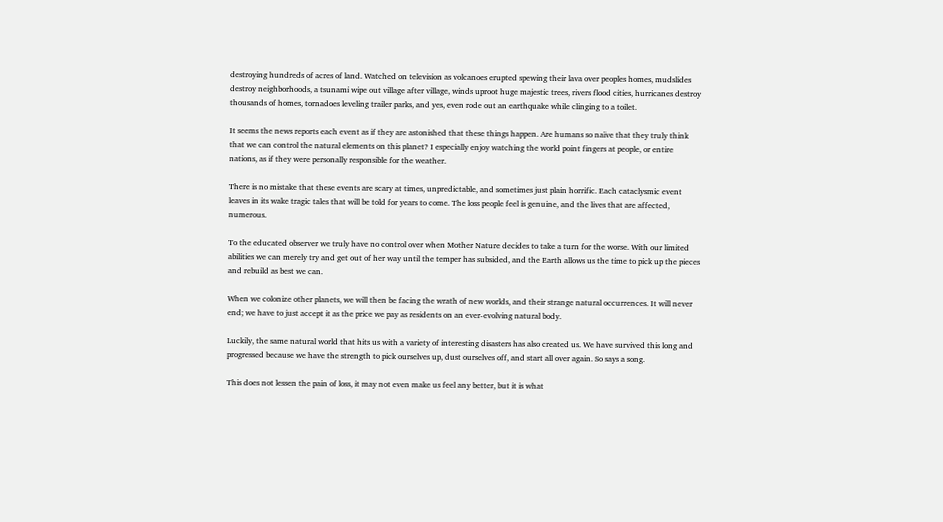destroying hundreds of acres of land. Watched on television as volcanoes erupted spewing their lava over peoples homes, mudslides destroy neighborhoods, a tsunami wipe out village after village, winds uproot huge majestic trees, rivers flood cities, hurricanes destroy thousands of homes, tornadoes leveling trailer parks, and yes, even rode out an earthquake while clinging to a toilet.

It seems the news reports each event as if they are astonished that these things happen. Are humans so naïve that they truly think that we can control the natural elements on this planet? I especially enjoy watching the world point fingers at people, or entire nations, as if they were personally responsible for the weather.

There is no mistake that these events are scary at times, unpredictable, and sometimes just plain horrific. Each cataclysmic event leaves in its wake tragic tales that will be told for years to come. The loss people feel is genuine, and the lives that are affected, numerous.

To the educated observer we truly have no control over when Mother Nature decides to take a turn for the worse. With our limited abilities we can merely try and get out of her way until the temper has subsided, and the Earth allows us the time to pick up the pieces and rebuild as best we can.

When we colonize other planets, we will then be facing the wrath of new worlds, and their strange natural occurrences. It will never end; we have to just accept it as the price we pay as residents on an ever-evolving natural body.

Luckily, the same natural world that hits us with a variety of interesting disasters has also created us. We have survived this long and progressed because we have the strength to pick ourselves up, dust ourselves off, and start all over again. So says a song.

This does not lessen the pain of loss, it may not even make us feel any better, but it is what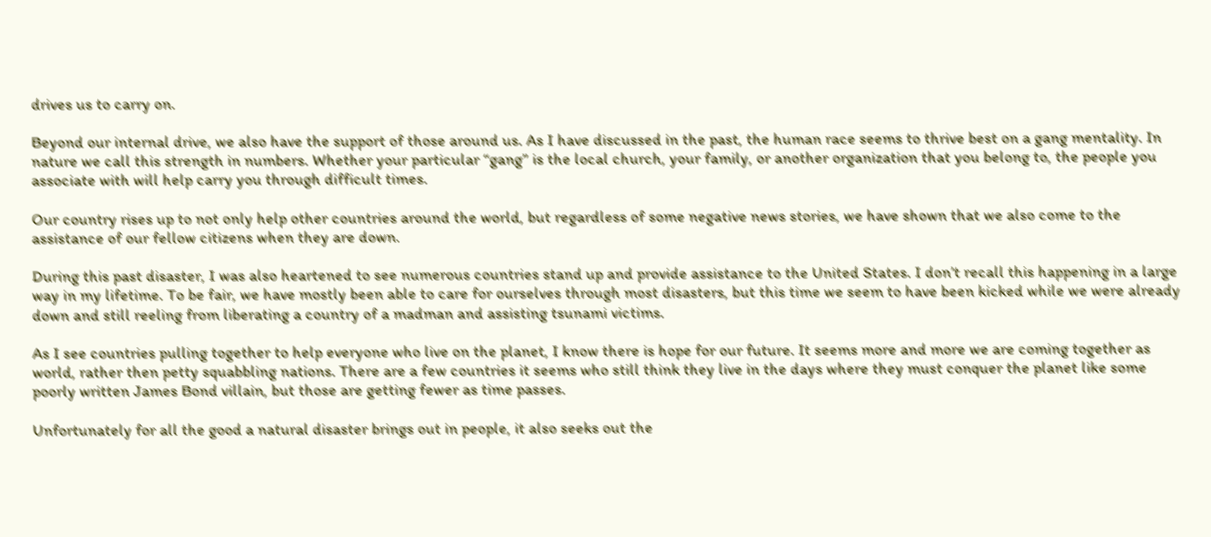drives us to carry on.

Beyond our internal drive, we also have the support of those around us. As I have discussed in the past, the human race seems to thrive best on a gang mentality. In nature we call this strength in numbers. Whether your particular “gang” is the local church, your family, or another organization that you belong to, the people you associate with will help carry you through difficult times.

Our country rises up to not only help other countries around the world, but regardless of some negative news stories, we have shown that we also come to the assistance of our fellow citizens when they are down.

During this past disaster, I was also heartened to see numerous countries stand up and provide assistance to the United States. I don’t recall this happening in a large way in my lifetime. To be fair, we have mostly been able to care for ourselves through most disasters, but this time we seem to have been kicked while we were already down and still reeling from liberating a country of a madman and assisting tsunami victims.

As I see countries pulling together to help everyone who live on the planet, I know there is hope for our future. It seems more and more we are coming together as world, rather then petty squabbling nations. There are a few countries it seems who still think they live in the days where they must conquer the planet like some poorly written James Bond villain, but those are getting fewer as time passes.

Unfortunately for all the good a natural disaster brings out in people, it also seeks out the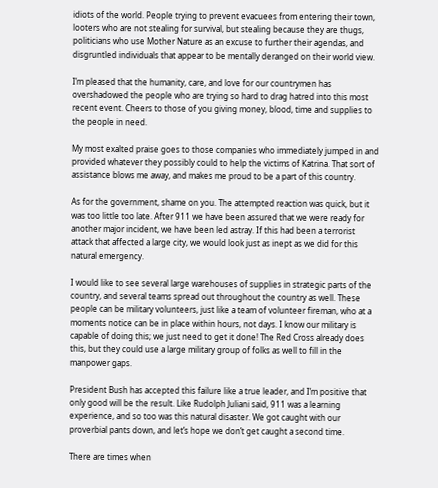idiots of the world. People trying to prevent evacuees from entering their town, looters who are not stealing for survival, but stealing because they are thugs, politicians who use Mother Nature as an excuse to further their agendas, and disgruntled individuals that appear to be mentally deranged on their world view.

I’m pleased that the humanity, care, and love for our countrymen has overshadowed the people who are trying so hard to drag hatred into this most recent event. Cheers to those of you giving money, blood, time and supplies to the people in need.

My most exalted praise goes to those companies who immediately jumped in and provided whatever they possibly could to help the victims of Katrina. That sort of assistance blows me away, and makes me proud to be a part of this country.

As for the government, shame on you. The attempted reaction was quick, but it was too little too late. After 911 we have been assured that we were ready for another major incident, we have been led astray. If this had been a terrorist attack that affected a large city, we would look just as inept as we did for this natural emergency.

I would like to see several large warehouses of supplies in strategic parts of the country, and several teams spread out throughout the country as well. These people can be military volunteers, just like a team of volunteer fireman, who at a moments notice can be in place within hours, not days. I know our military is capable of doing this; we just need to get it done! The Red Cross already does this, but they could use a large military group of folks as well to fill in the manpower gaps.

President Bush has accepted this failure like a true leader, and I’m positive that only good will be the result. Like Rudolph Juliani said, 911 was a learning experience, and so too was this natural disaster. We got caught with our proverbial pants down, and let’s hope we don’t get caught a second time.

There are times when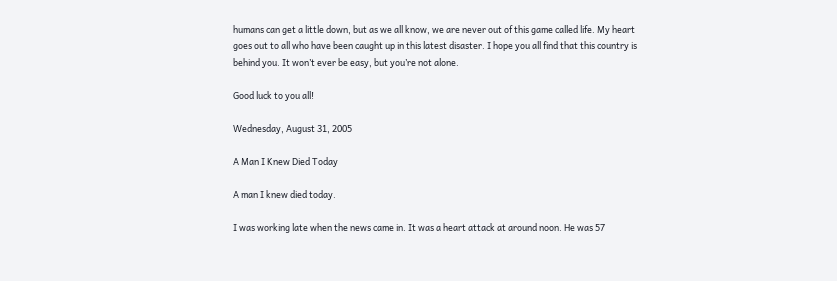humans can get a little down, but as we all know, we are never out of this game called life. My heart goes out to all who have been caught up in this latest disaster. I hope you all find that this country is behind you. It won’t ever be easy, but you’re not alone.

Good luck to you all!

Wednesday, August 31, 2005

A Man I Knew Died Today

A man I knew died today.

I was working late when the news came in. It was a heart attack at around noon. He was 57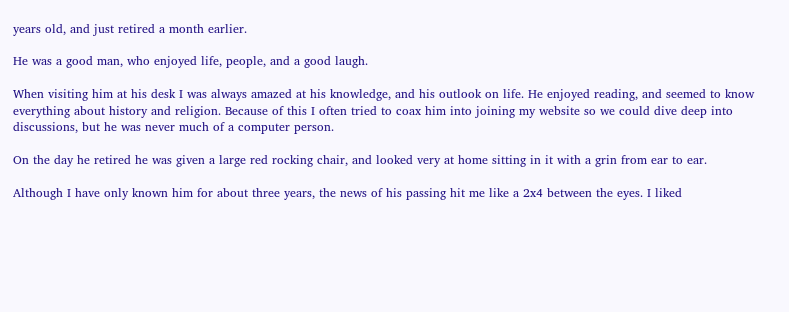years old, and just retired a month earlier.

He was a good man, who enjoyed life, people, and a good laugh.

When visiting him at his desk I was always amazed at his knowledge, and his outlook on life. He enjoyed reading, and seemed to know everything about history and religion. Because of this I often tried to coax him into joining my website so we could dive deep into discussions, but he was never much of a computer person.

On the day he retired he was given a large red rocking chair, and looked very at home sitting in it with a grin from ear to ear.

Although I have only known him for about three years, the news of his passing hit me like a 2x4 between the eyes. I liked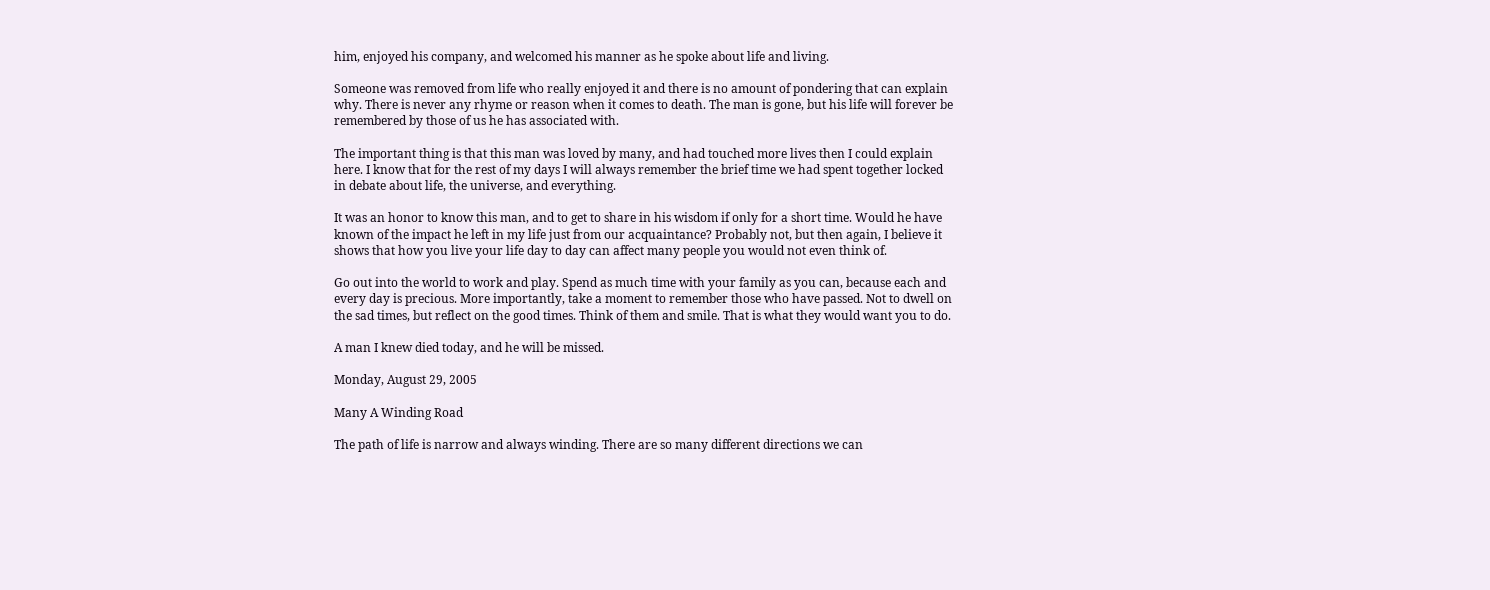him, enjoyed his company, and welcomed his manner as he spoke about life and living.

Someone was removed from life who really enjoyed it and there is no amount of pondering that can explain why. There is never any rhyme or reason when it comes to death. The man is gone, but his life will forever be remembered by those of us he has associated with.

The important thing is that this man was loved by many, and had touched more lives then I could explain here. I know that for the rest of my days I will always remember the brief time we had spent together locked in debate about life, the universe, and everything.

It was an honor to know this man, and to get to share in his wisdom if only for a short time. Would he have known of the impact he left in my life just from our acquaintance? Probably not, but then again, I believe it shows that how you live your life day to day can affect many people you would not even think of.

Go out into the world to work and play. Spend as much time with your family as you can, because each and every day is precious. More importantly, take a moment to remember those who have passed. Not to dwell on the sad times, but reflect on the good times. Think of them and smile. That is what they would want you to do.

A man I knew died today, and he will be missed.

Monday, August 29, 2005

Many A Winding Road

The path of life is narrow and always winding. There are so many different directions we can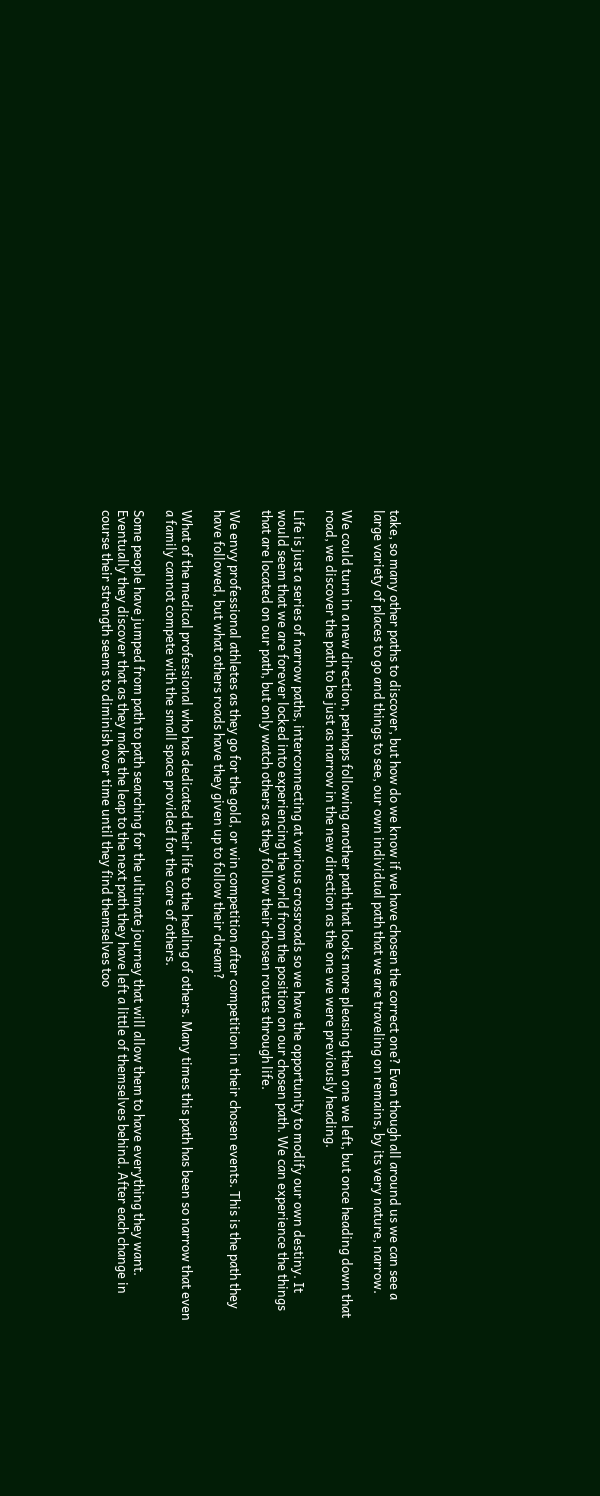take, so many other paths to discover, but how do we know if we have chosen the correct one? Even though all around us we can see a large variety of places to go and things to see, our own individual path that we are traveling on remains, by its very nature, narrow.

We could turn in a new direction, perhaps following another path that looks more pleasing then one we left, but once heading down that road, we discover the path to be just as narrow in the new direction as the one we were previously heading.

Life is just a series of narrow paths, interconnecting at various crossroads so we have the opportunity to modify our own destiny. It would seem that we are forever locked into experiencing the world from the position on our chosen path. We can experience the things that are located on our path, but only watch others as they follow their chosen routes through life.

We envy professional athletes as they go for the gold, or win competition after competition in their chosen events. This is the path they have followed, but what others roads have they given up to follow their dream?

What of the medical professional who has dedicated their life to the healing of others. Many times this path has been so narrow that even a family cannot compete with the small space provided for the care of others.

Some people have jumped from path to path searching for the ultimate journey that will allow them to have everything they want. Eventually they discover that as they make the leap to the next path they have left a little of themselves behind. After each change in course their strength seems to diminish over time until they find themselves too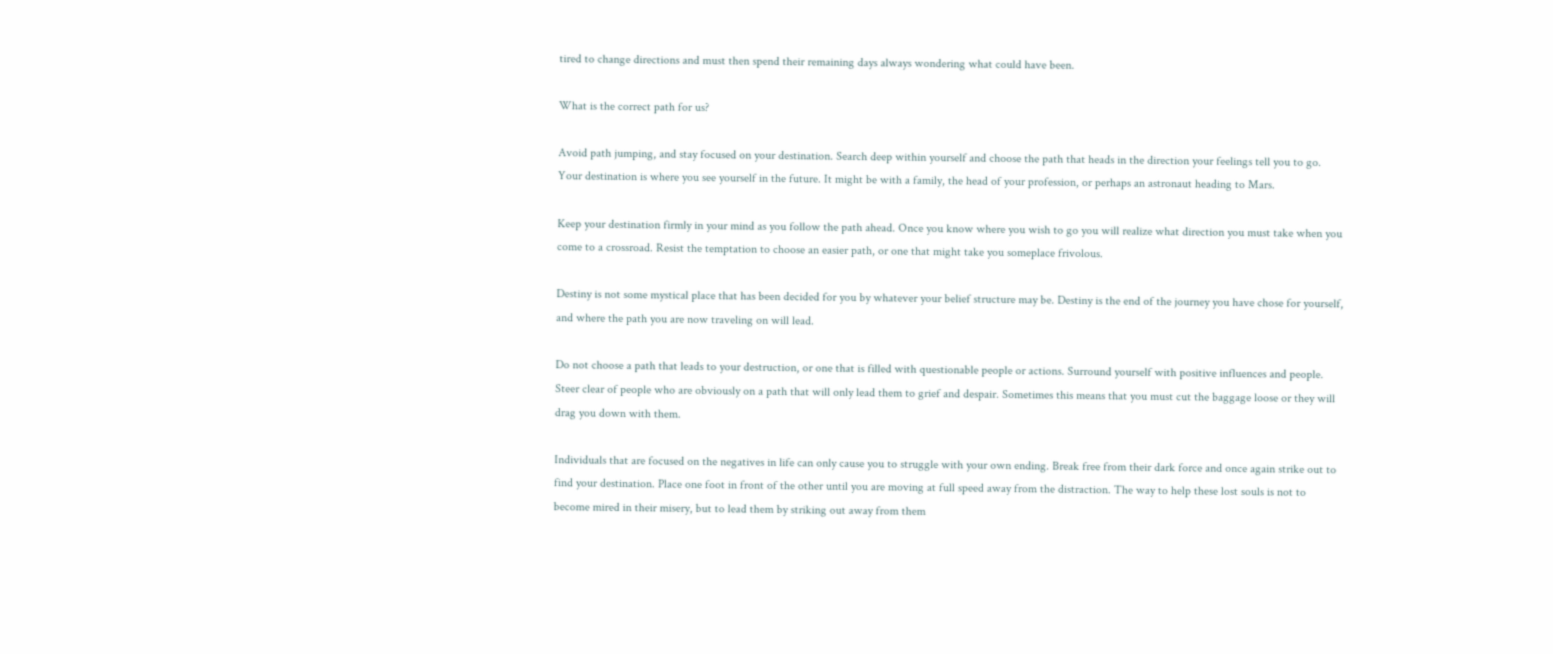tired to change directions and must then spend their remaining days always wondering what could have been.

What is the correct path for us?

Avoid path jumping, and stay focused on your destination. Search deep within yourself and choose the path that heads in the direction your feelings tell you to go. Your destination is where you see yourself in the future. It might be with a family, the head of your profession, or perhaps an astronaut heading to Mars.

Keep your destination firmly in your mind as you follow the path ahead. Once you know where you wish to go you will realize what direction you must take when you come to a crossroad. Resist the temptation to choose an easier path, or one that might take you someplace frivolous.

Destiny is not some mystical place that has been decided for you by whatever your belief structure may be. Destiny is the end of the journey you have chose for yourself, and where the path you are now traveling on will lead.

Do not choose a path that leads to your destruction, or one that is filled with questionable people or actions. Surround yourself with positive influences and people. Steer clear of people who are obviously on a path that will only lead them to grief and despair. Sometimes this means that you must cut the baggage loose or they will drag you down with them.

Individuals that are focused on the negatives in life can only cause you to struggle with your own ending. Break free from their dark force and once again strike out to find your destination. Place one foot in front of the other until you are moving at full speed away from the distraction. The way to help these lost souls is not to become mired in their misery, but to lead them by striking out away from them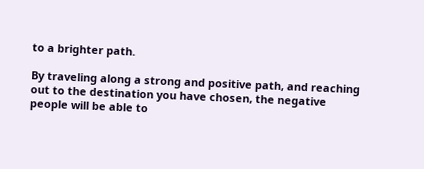to a brighter path.

By traveling along a strong and positive path, and reaching out to the destination you have chosen, the negative people will be able to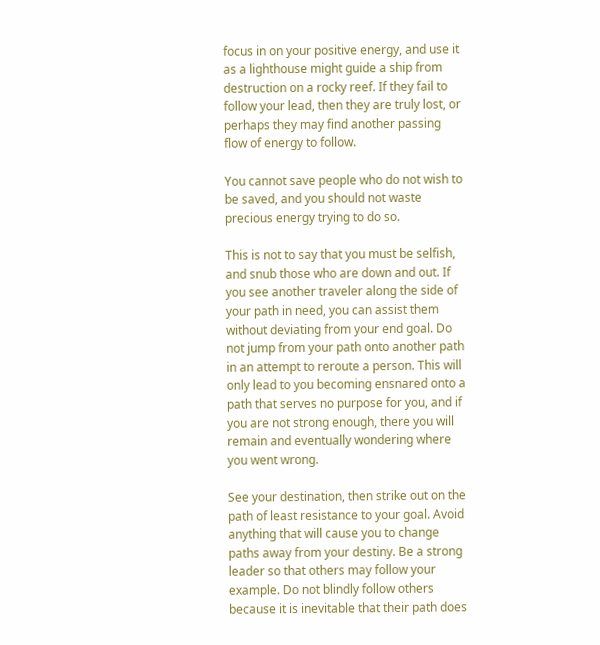focus in on your positive energy, and use it as a lighthouse might guide a ship from destruction on a rocky reef. If they fail to follow your lead, then they are truly lost, or perhaps they may find another passing flow of energy to follow.

You cannot save people who do not wish to be saved, and you should not waste precious energy trying to do so.

This is not to say that you must be selfish, and snub those who are down and out. If you see another traveler along the side of your path in need, you can assist them without deviating from your end goal. Do not jump from your path onto another path in an attempt to reroute a person. This will only lead to you becoming ensnared onto a path that serves no purpose for you, and if you are not strong enough, there you will remain and eventually wondering where you went wrong.

See your destination, then strike out on the path of least resistance to your goal. Avoid anything that will cause you to change paths away from your destiny. Be a strong leader so that others may follow your example. Do not blindly follow others because it is inevitable that their path does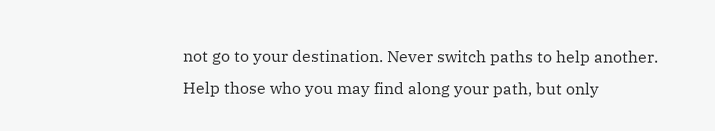not go to your destination. Never switch paths to help another. Help those who you may find along your path, but only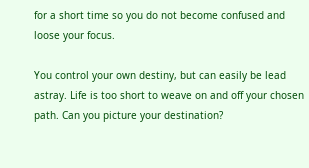for a short time so you do not become confused and loose your focus.

You control your own destiny, but can easily be lead astray. Life is too short to weave on and off your chosen path. Can you picture your destination?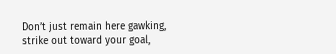Don’t just remain here gawking, strike out toward your goal,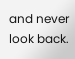and never look back.